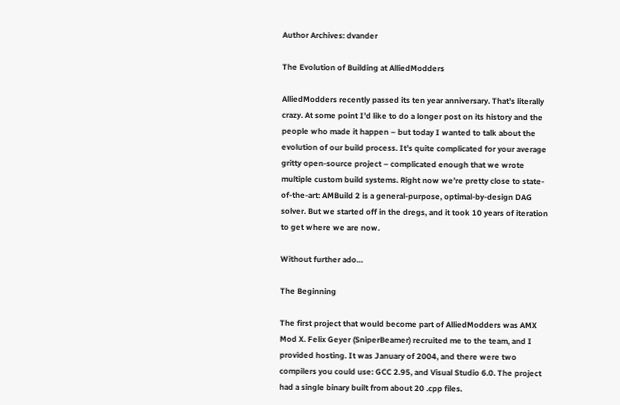Author Archives: dvander

The Evolution of Building at AlliedModders

AlliedModders recently passed its ten year anniversary. That’s literally crazy. At some point I’d like to do a longer post on its history and the people who made it happen – but today I wanted to talk about the evolution of our build process. It’s quite complicated for your average gritty open-source project – complicated enough that we wrote multiple custom build systems. Right now we’re pretty close to state-of-the-art: AMBuild 2 is a general-purpose, optimal-by-design DAG solver. But we started off in the dregs, and it took 10 years of iteration to get where we are now.

Without further ado…

The Beginning

The first project that would become part of AlliedModders was AMX Mod X. Felix Geyer (SniperBeamer) recruited me to the team, and I provided hosting. It was January of 2004, and there were two compilers you could use: GCC 2.95, and Visual Studio 6.0. The project had a single binary built from about 20 .cpp files.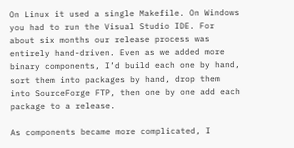On Linux it used a single Makefile. On Windows you had to run the Visual Studio IDE. For about six months our release process was entirely hand-driven. Even as we added more binary components, I’d build each one by hand, sort them into packages by hand, drop them into SourceForge FTP, then one by one add each package to a release.

As components became more complicated, I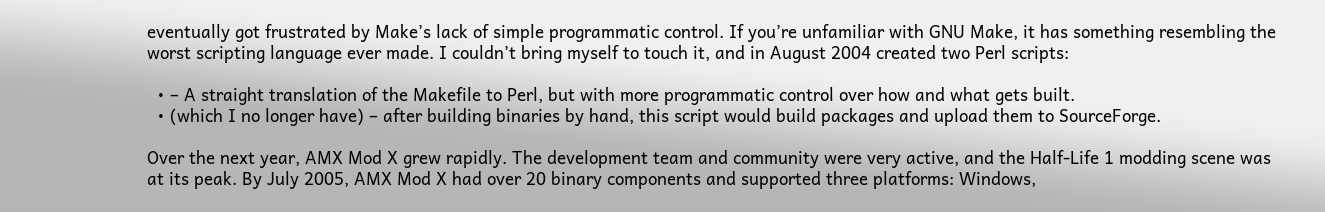eventually got frustrated by Make’s lack of simple programmatic control. If you’re unfamiliar with GNU Make, it has something resembling the worst scripting language ever made. I couldn’t bring myself to touch it, and in August 2004 created two Perl scripts:

  • – A straight translation of the Makefile to Perl, but with more programmatic control over how and what gets built.
  • (which I no longer have) – after building binaries by hand, this script would build packages and upload them to SourceForge.

Over the next year, AMX Mod X grew rapidly. The development team and community were very active, and the Half-Life 1 modding scene was at its peak. By July 2005, AMX Mod X had over 20 binary components and supported three platforms: Windows,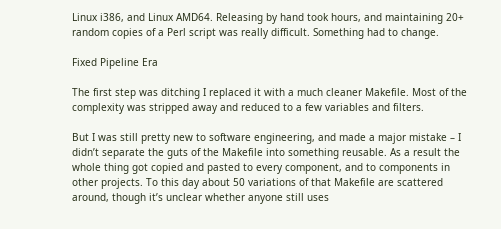Linux i386, and Linux AMD64. Releasing by hand took hours, and maintaining 20+ random copies of a Perl script was really difficult. Something had to change.

Fixed Pipeline Era

The first step was ditching I replaced it with a much cleaner Makefile. Most of the complexity was stripped away and reduced to a few variables and filters.

But I was still pretty new to software engineering, and made a major mistake – I didn’t separate the guts of the Makefile into something reusable. As a result the whole thing got copied and pasted to every component, and to components in other projects. To this day about 50 variations of that Makefile are scattered around, though it’s unclear whether anyone still uses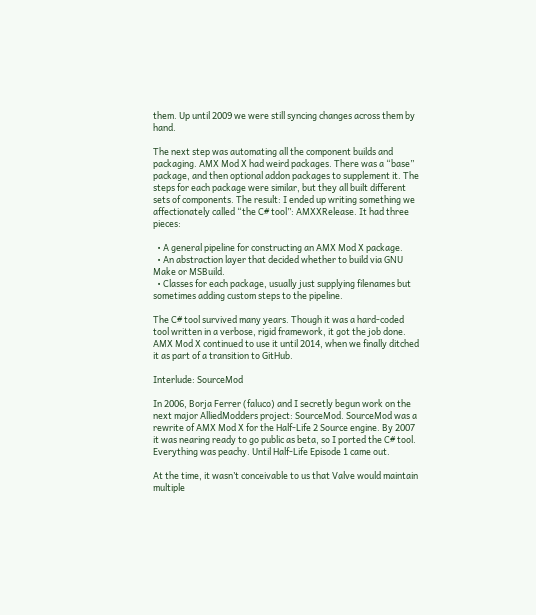them. Up until 2009 we were still syncing changes across them by hand.

The next step was automating all the component builds and packaging. AMX Mod X had weird packages. There was a “base” package, and then optional addon packages to supplement it. The steps for each package were similar, but they all built different sets of components. The result: I ended up writing something we affectionately called “the C# tool”: AMXXRelease. It had three pieces:

  • A general pipeline for constructing an AMX Mod X package.
  • An abstraction layer that decided whether to build via GNU Make or MSBuild.
  • Classes for each package, usually just supplying filenames but sometimes adding custom steps to the pipeline.

The C# tool survived many years. Though it was a hard-coded tool written in a verbose, rigid framework, it got the job done. AMX Mod X continued to use it until 2014, when we finally ditched it as part of a transition to GitHub.

Interlude: SourceMod

In 2006, Borja Ferrer (faluco) and I secretly begun work on the next major AlliedModders project: SourceMod. SourceMod was a rewrite of AMX Mod X for the Half-Life 2 Source engine. By 2007 it was nearing ready to go public as beta, so I ported the C# tool. Everything was peachy. Until Half-Life Episode 1 came out.

At the time, it wasn’t conceivable to us that Valve would maintain multiple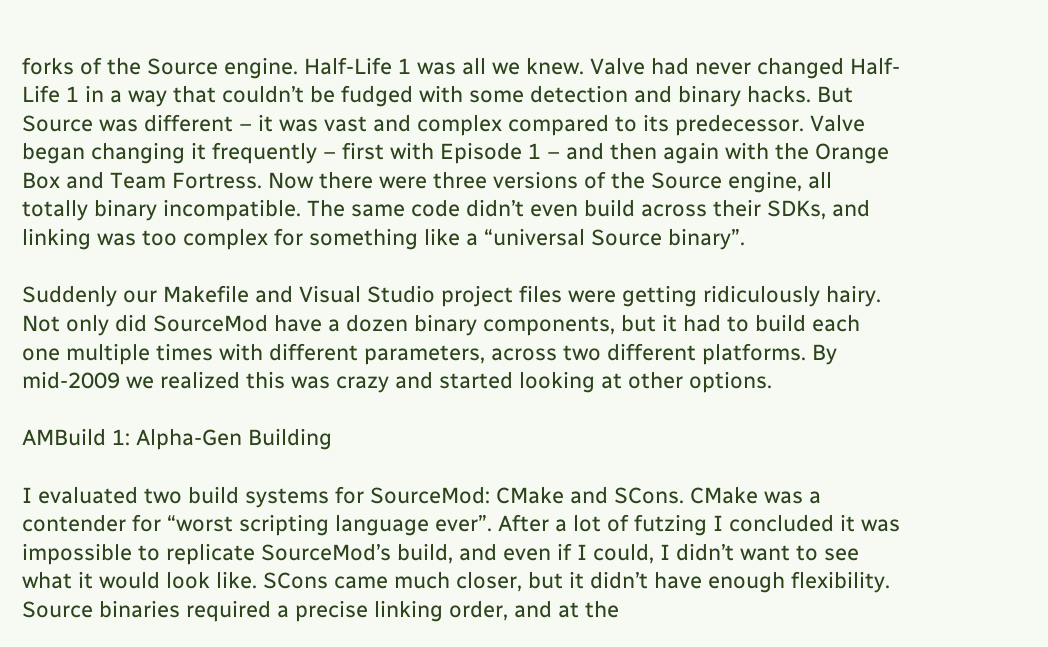forks of the Source engine. Half-Life 1 was all we knew. Valve had never changed Half-Life 1 in a way that couldn’t be fudged with some detection and binary hacks. But Source was different – it was vast and complex compared to its predecessor. Valve began changing it frequently – first with Episode 1 – and then again with the Orange Box and Team Fortress. Now there were three versions of the Source engine, all totally binary incompatible. The same code didn’t even build across their SDKs, and linking was too complex for something like a “universal Source binary”.

Suddenly our Makefile and Visual Studio project files were getting ridiculously hairy. Not only did SourceMod have a dozen binary components, but it had to build each one multiple times with different parameters, across two different platforms. By mid-2009 we realized this was crazy and started looking at other options.

AMBuild 1: Alpha-Gen Building

I evaluated two build systems for SourceMod: CMake and SCons. CMake was a contender for “worst scripting language ever”. After a lot of futzing I concluded it was impossible to replicate SourceMod’s build, and even if I could, I didn’t want to see what it would look like. SCons came much closer, but it didn’t have enough flexibility. Source binaries required a precise linking order, and at the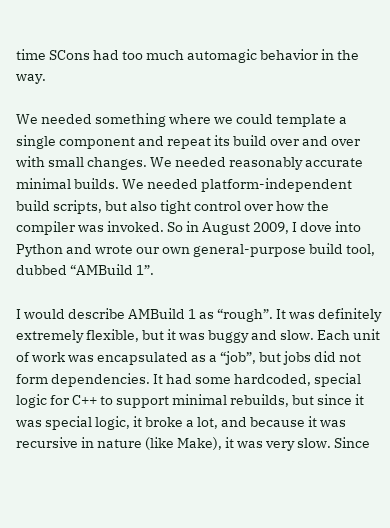time SCons had too much automagic behavior in the way.

We needed something where we could template a single component and repeat its build over and over with small changes. We needed reasonably accurate minimal builds. We needed platform-independent build scripts, but also tight control over how the compiler was invoked. So in August 2009, I dove into Python and wrote our own general-purpose build tool, dubbed “AMBuild 1”.

I would describe AMBuild 1 as “rough”. It was definitely extremely flexible, but it was buggy and slow. Each unit of work was encapsulated as a “job”, but jobs did not form dependencies. It had some hardcoded, special logic for C++ to support minimal rebuilds, but since it was special logic, it broke a lot, and because it was recursive in nature (like Make), it was very slow. Since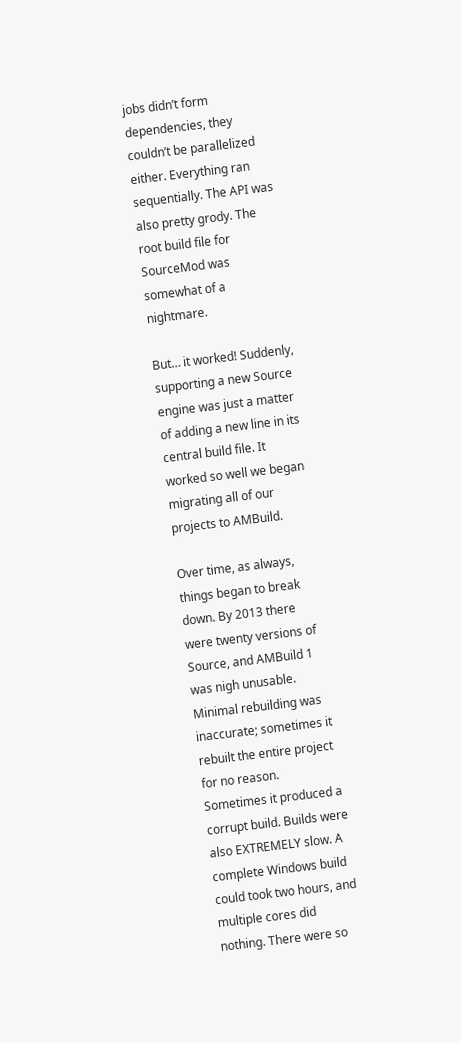jobs didn’t form dependencies, they couldn’t be parallelized either. Everything ran sequentially. The API was also pretty grody. The root build file for SourceMod was somewhat of a nightmare.

But… it worked! Suddenly, supporting a new Source engine was just a matter of adding a new line in its central build file. It worked so well we began migrating all of our projects to AMBuild.

Over time, as always, things began to break down. By 2013 there were twenty versions of Source, and AMBuild 1 was nigh unusable. Minimal rebuilding was inaccurate; sometimes it rebuilt the entire project for no reason. Sometimes it produced a corrupt build. Builds were also EXTREMELY slow. A complete Windows build could took two hours, and multiple cores did nothing. There were so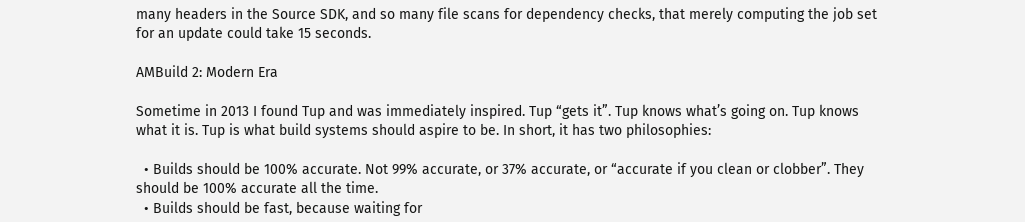many headers in the Source SDK, and so many file scans for dependency checks, that merely computing the job set for an update could take 15 seconds.

AMBuild 2: Modern Era

Sometime in 2013 I found Tup and was immediately inspired. Tup “gets it”. Tup knows what’s going on. Tup knows what it is. Tup is what build systems should aspire to be. In short, it has two philosophies:

  • Builds should be 100% accurate. Not 99% accurate, or 37% accurate, or “accurate if you clean or clobber”. They should be 100% accurate all the time.
  • Builds should be fast, because waiting for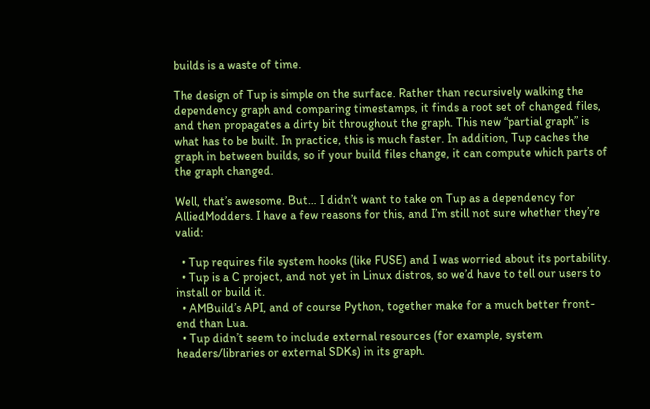builds is a waste of time.

The design of Tup is simple on the surface. Rather than recursively walking the dependency graph and comparing timestamps, it finds a root set of changed files, and then propagates a dirty bit throughout the graph. This new “partial graph” is what has to be built. In practice, this is much faster. In addition, Tup caches the graph in between builds, so if your build files change, it can compute which parts of the graph changed.

Well, that’s awesome. But… I didn’t want to take on Tup as a dependency for AlliedModders. I have a few reasons for this, and I’m still not sure whether they’re valid:

  • Tup requires file system hooks (like FUSE) and I was worried about its portability.
  • Tup is a C project, and not yet in Linux distros, so we’d have to tell our users to install or build it.
  • AMBuild’s API, and of course Python, together make for a much better front-end than Lua.
  • Tup didn’t seem to include external resources (for example, system headers/libraries or external SDKs) in its graph.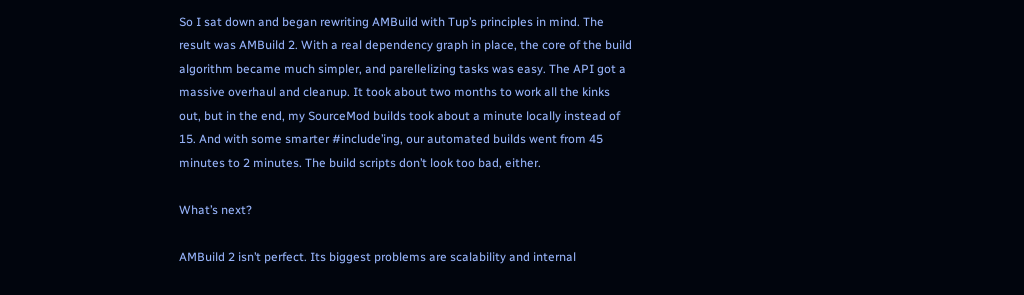So I sat down and began rewriting AMBuild with Tup’s principles in mind. The result was AMBuild 2. With a real dependency graph in place, the core of the build algorithm became much simpler, and parellelizing tasks was easy. The API got a massive overhaul and cleanup. It took about two months to work all the kinks out, but in the end, my SourceMod builds took about a minute locally instead of 15. And with some smarter #include’ing, our automated builds went from 45 minutes to 2 minutes. The build scripts don’t look too bad, either.

What’s next?

AMBuild 2 isn’t perfect. Its biggest problems are scalability and internal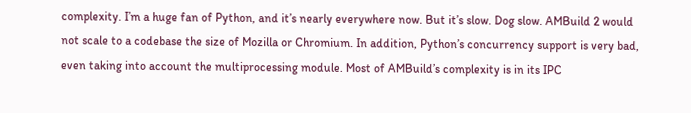complexity. I’m a huge fan of Python, and it’s nearly everywhere now. But it’s slow. Dog slow. AMBuild 2 would not scale to a codebase the size of Mozilla or Chromium. In addition, Python’s concurrency support is very bad, even taking into account the multiprocessing module. Most of AMBuild’s complexity is in its IPC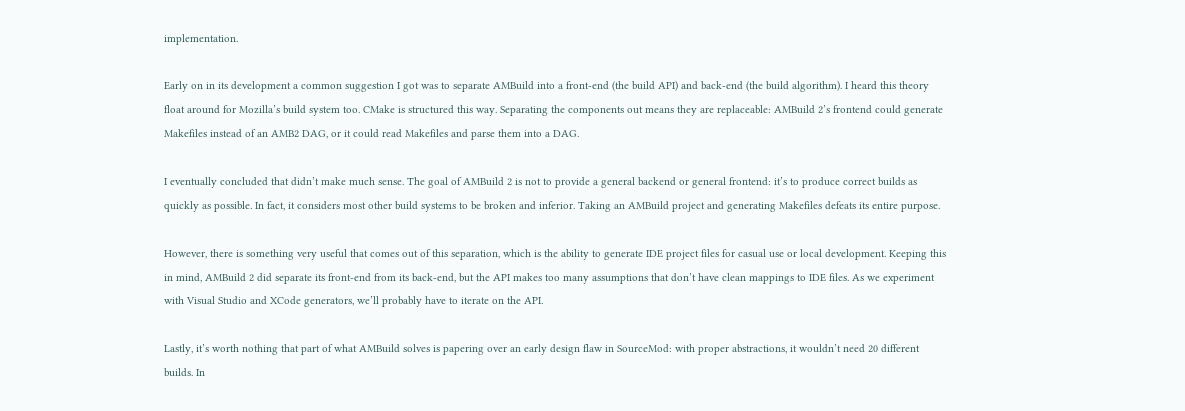implementation.

Early on in its development a common suggestion I got was to separate AMBuild into a front-end (the build API) and back-end (the build algorithm). I heard this theory float around for Mozilla’s build system too. CMake is structured this way. Separating the components out means they are replaceable: AMBuild 2’s frontend could generate Makefiles instead of an AMB2 DAG, or it could read Makefiles and parse them into a DAG.

I eventually concluded that didn’t make much sense. The goal of AMBuild 2 is not to provide a general backend or general frontend: it’s to produce correct builds as quickly as possible. In fact, it considers most other build systems to be broken and inferior. Taking an AMBuild project and generating Makefiles defeats its entire purpose.

However, there is something very useful that comes out of this separation, which is the ability to generate IDE project files for casual use or local development. Keeping this in mind, AMBuild 2 did separate its front-end from its back-end, but the API makes too many assumptions that don’t have clean mappings to IDE files. As we experiment with Visual Studio and XCode generators, we’ll probably have to iterate on the API.

Lastly, it’s worth nothing that part of what AMBuild solves is papering over an early design flaw in SourceMod: with proper abstractions, it wouldn’t need 20 different builds. In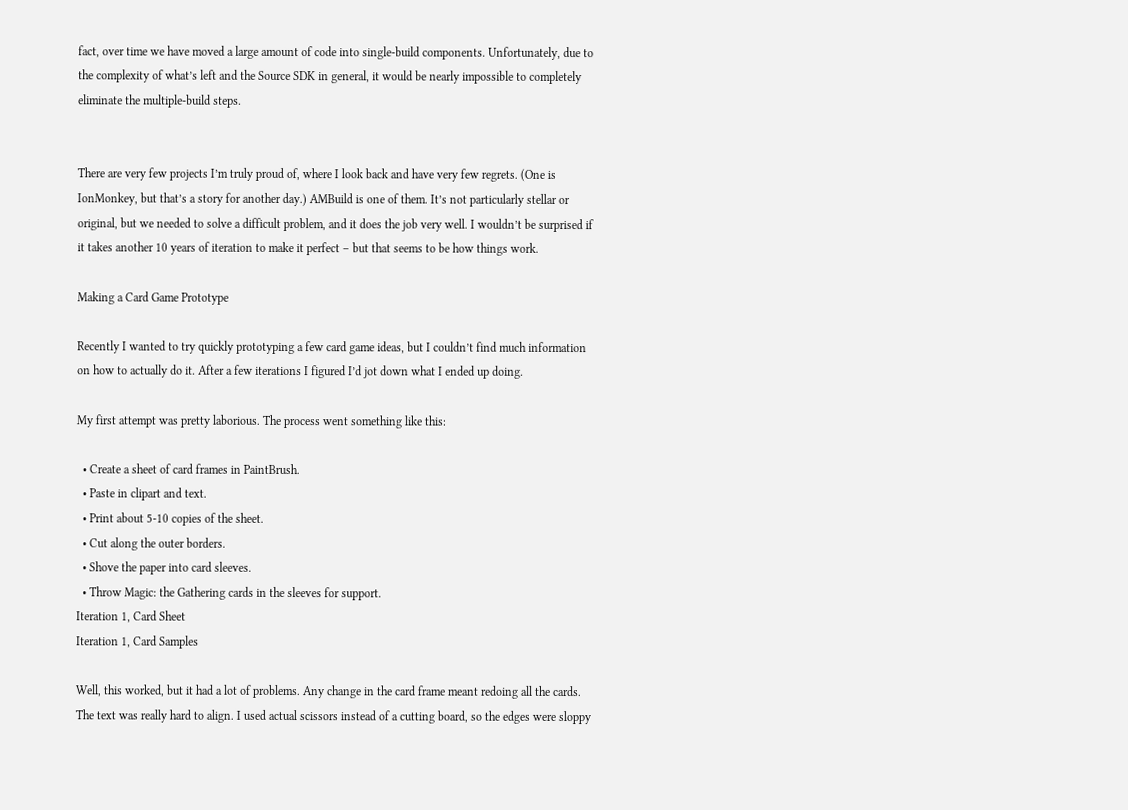fact, over time we have moved a large amount of code into single-build components. Unfortunately, due to the complexity of what’s left and the Source SDK in general, it would be nearly impossible to completely eliminate the multiple-build steps.


There are very few projects I’m truly proud of, where I look back and have very few regrets. (One is IonMonkey, but that’s a story for another day.) AMBuild is one of them. It’s not particularly stellar or original, but we needed to solve a difficult problem, and it does the job very well. I wouldn’t be surprised if it takes another 10 years of iteration to make it perfect – but that seems to be how things work.

Making a Card Game Prototype

Recently I wanted to try quickly prototyping a few card game ideas, but I couldn’t find much information on how to actually do it. After a few iterations I figured I’d jot down what I ended up doing.

My first attempt was pretty laborious. The process went something like this:

  • Create a sheet of card frames in PaintBrush.
  • Paste in clipart and text.
  • Print about 5-10 copies of the sheet.
  • Cut along the outer borders.
  • Shove the paper into card sleeves.
  • Throw Magic: the Gathering cards in the sleeves for support.
Iteration 1, Card Sheet
Iteration 1, Card Samples

Well, this worked, but it had a lot of problems. Any change in the card frame meant redoing all the cards. The text was really hard to align. I used actual scissors instead of a cutting board, so the edges were sloppy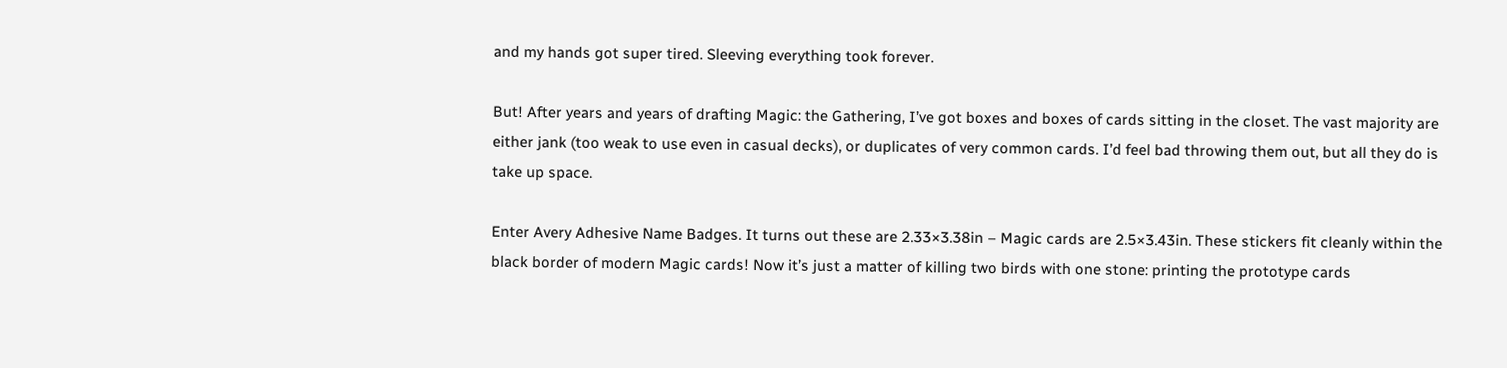and my hands got super tired. Sleeving everything took forever.

But! After years and years of drafting Magic: the Gathering, I’ve got boxes and boxes of cards sitting in the closet. The vast majority are either jank (too weak to use even in casual decks), or duplicates of very common cards. I’d feel bad throwing them out, but all they do is take up space.

Enter Avery Adhesive Name Badges. It turns out these are 2.33×3.38in – Magic cards are 2.5×3.43in. These stickers fit cleanly within the black border of modern Magic cards! Now it’s just a matter of killing two birds with one stone: printing the prototype cards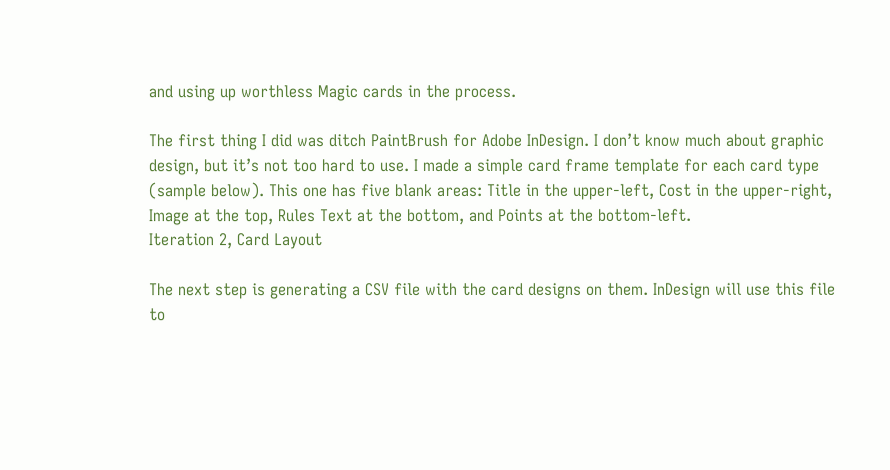and using up worthless Magic cards in the process.

The first thing I did was ditch PaintBrush for Adobe InDesign. I don’t know much about graphic design, but it’s not too hard to use. I made a simple card frame template for each card type (sample below). This one has five blank areas: Title in the upper-left, Cost in the upper-right, Image at the top, Rules Text at the bottom, and Points at the bottom-left.
Iteration 2, Card Layout

The next step is generating a CSV file with the card designs on them. InDesign will use this file to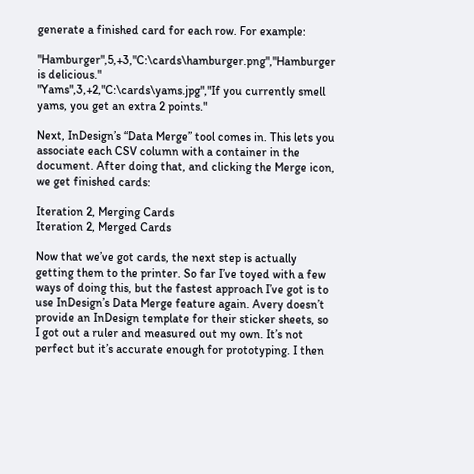generate a finished card for each row. For example:

"Hamburger",5,+3,"C:\cards\hamburger.png","Hamburger is delicious."
"Yams",3,+2,"C:\cards\yams.jpg","If you currently smell yams, you get an extra 2 points."

Next, InDesign’s “Data Merge” tool comes in. This lets you associate each CSV column with a container in the document. After doing that, and clicking the Merge icon, we get finished cards:

Iteration 2, Merging Cards
Iteration 2, Merged Cards

Now that we’ve got cards, the next step is actually getting them to the printer. So far I’ve toyed with a few ways of doing this, but the fastest approach I’ve got is to use InDesign’s Data Merge feature again. Avery doesn’t provide an InDesign template for their sticker sheets, so I got out a ruler and measured out my own. It’s not perfect but it’s accurate enough for prototyping. I then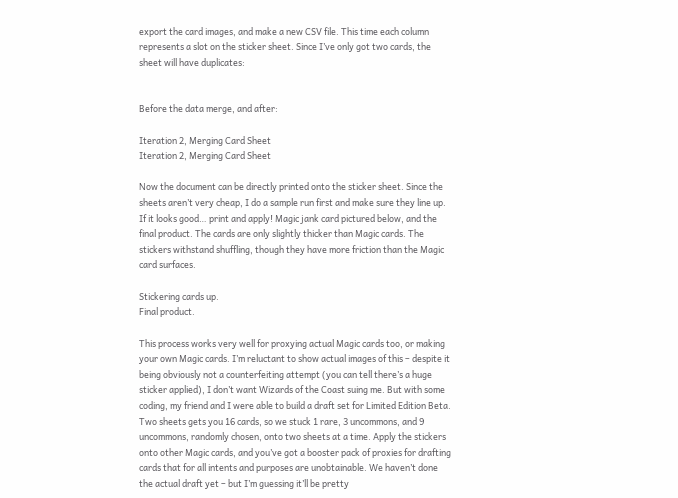export the card images, and make a new CSV file. This time each column represents a slot on the sticker sheet. Since I’ve only got two cards, the sheet will have duplicates:


Before the data merge, and after:

Iteration 2, Merging Card Sheet
Iteration 2, Merging Card Sheet

Now the document can be directly printed onto the sticker sheet. Since the sheets aren’t very cheap, I do a sample run first and make sure they line up. If it looks good… print and apply! Magic jank card pictured below, and the final product. The cards are only slightly thicker than Magic cards. The stickers withstand shuffling, though they have more friction than the Magic card surfaces.

Stickering cards up.
Final product.

This process works very well for proxying actual Magic cards too, or making your own Magic cards. I’m reluctant to show actual images of this – despite it being obviously not a counterfeiting attempt (you can tell there’s a huge sticker applied), I don’t want Wizards of the Coast suing me. But with some coding, my friend and I were able to build a draft set for Limited Edition Beta. Two sheets gets you 16 cards, so we stuck 1 rare, 3 uncommons, and 9 uncommons, randomly chosen, onto two sheets at a time. Apply the stickers onto other Magic cards, and you’ve got a booster pack of proxies for drafting cards that for all intents and purposes are unobtainable. We haven’t done the actual draft yet – but I’m guessing it’ll be pretty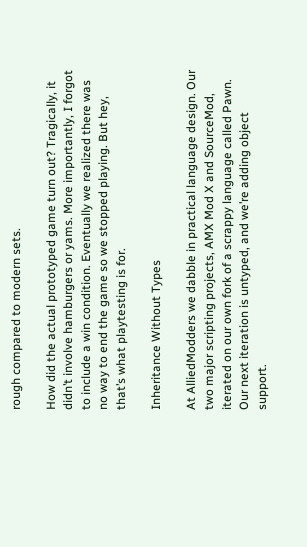rough compared to modern sets.

How did the actual prototyped game turn out? Tragically, it didn’t involve hamburgers or yams. More importantly, I forgot to include a win condition. Eventually we realized there was no way to end the game so we stopped playing. But hey, that’s what playtesting is for.

Inheritance Without Types

At AlliedModders we dabble in practical language design. Our two major scripting projects, AMX Mod X and SourceMod, iterated on our own fork of a scrappy language called Pawn. Our next iteration is untyped, and we’re adding object support.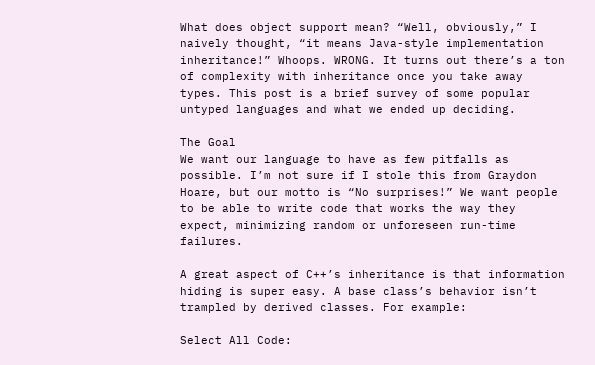What does object support mean? “Well, obviously,” I naively thought, “it means Java-style implementation inheritance!” Whoops. WRONG. It turns out there’s a ton of complexity with inheritance once you take away types. This post is a brief survey of some popular untyped languages and what we ended up deciding.

The Goal
We want our language to have as few pitfalls as possible. I’m not sure if I stole this from Graydon Hoare, but our motto is “No surprises!” We want people to be able to write code that works the way they expect, minimizing random or unforeseen run-time failures.

A great aspect of C++’s inheritance is that information hiding is super easy. A base class’s behavior isn’t trampled by derived classes. For example:

Select All Code: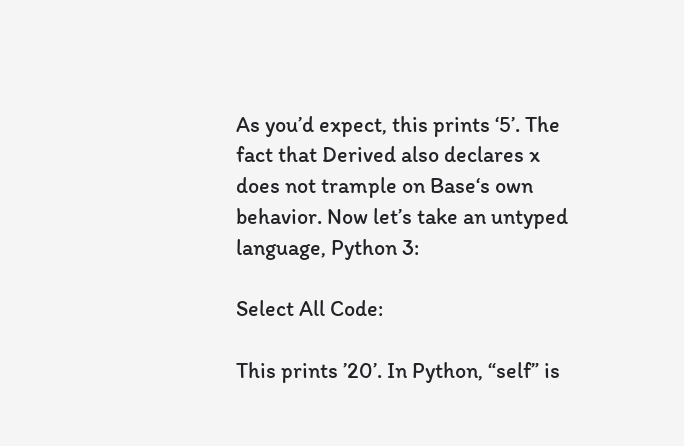As you’d expect, this prints ‘5’. The fact that Derived also declares x does not trample on Base‘s own behavior. Now let’s take an untyped language, Python 3:

Select All Code:

This prints ’20’. In Python, “self” is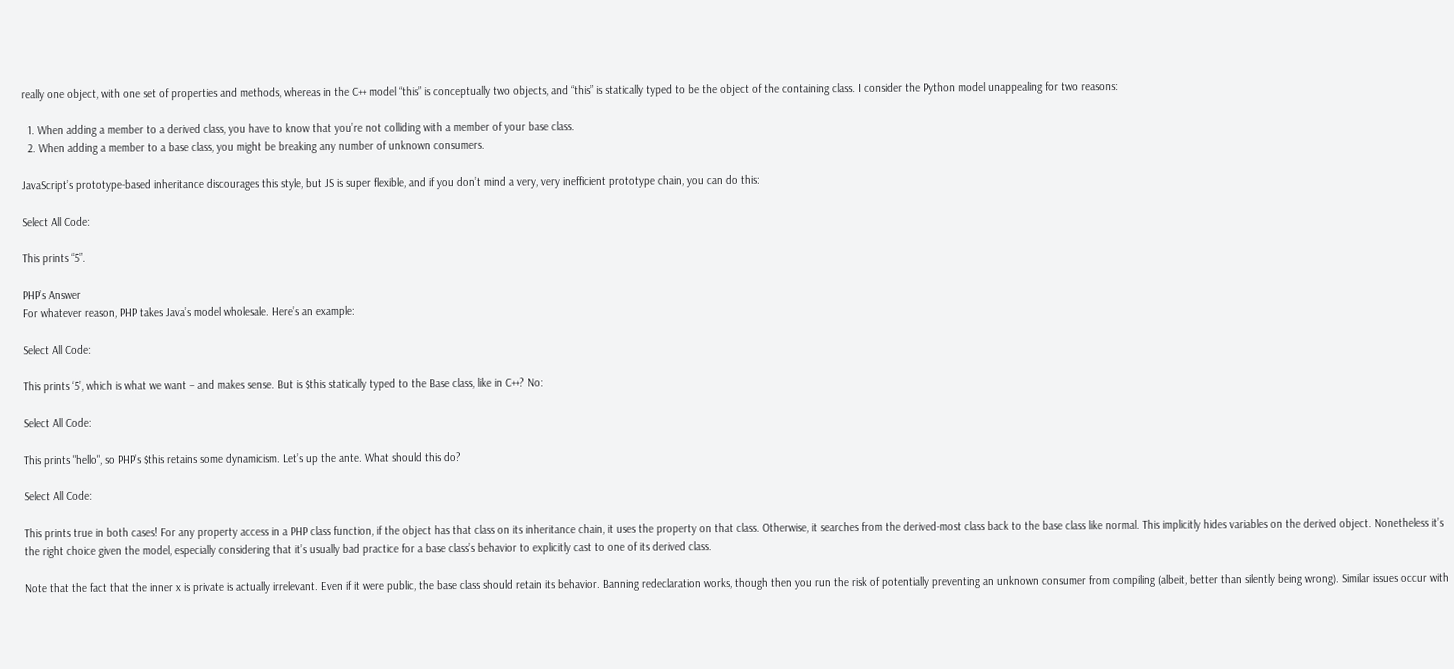really one object, with one set of properties and methods, whereas in the C++ model “this” is conceptually two objects, and “this” is statically typed to be the object of the containing class. I consider the Python model unappealing for two reasons:

  1. When adding a member to a derived class, you have to know that you’re not colliding with a member of your base class.
  2. When adding a member to a base class, you might be breaking any number of unknown consumers.

JavaScript’s prototype-based inheritance discourages this style, but JS is super flexible, and if you don’t mind a very, very inefficient prototype chain, you can do this:

Select All Code:

This prints “5”.

PHP’s Answer
For whatever reason, PHP takes Java’s model wholesale. Here’s an example:

Select All Code:

This prints ‘5’, which is what we want – and makes sense. But is $this statically typed to the Base class, like in C++? No:

Select All Code:

This prints "hello", so PHP’s $this retains some dynamicism. Let’s up the ante. What should this do?

Select All Code:

This prints true in both cases! For any property access in a PHP class function, if the object has that class on its inheritance chain, it uses the property on that class. Otherwise, it searches from the derived-most class back to the base class like normal. This implicitly hides variables on the derived object. Nonetheless it’s the right choice given the model, especially considering that it’s usually bad practice for a base class’s behavior to explicitly cast to one of its derived class.

Note that the fact that the inner x is private is actually irrelevant. Even if it were public, the base class should retain its behavior. Banning redeclaration works, though then you run the risk of potentially preventing an unknown consumer from compiling (albeit, better than silently being wrong). Similar issues occur with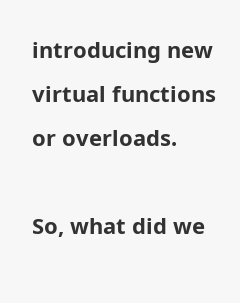introducing new virtual functions or overloads.

So, what did we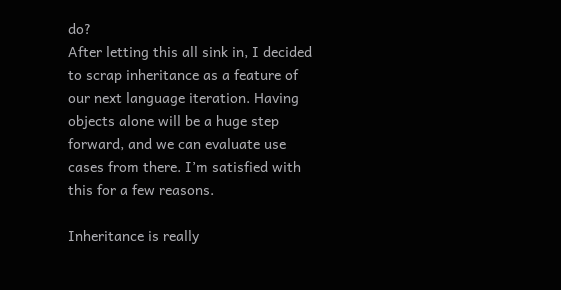do?
After letting this all sink in, I decided to scrap inheritance as a feature of our next language iteration. Having objects alone will be a huge step forward, and we can evaluate use cases from there. I’m satisfied with this for a few reasons.

Inheritance is really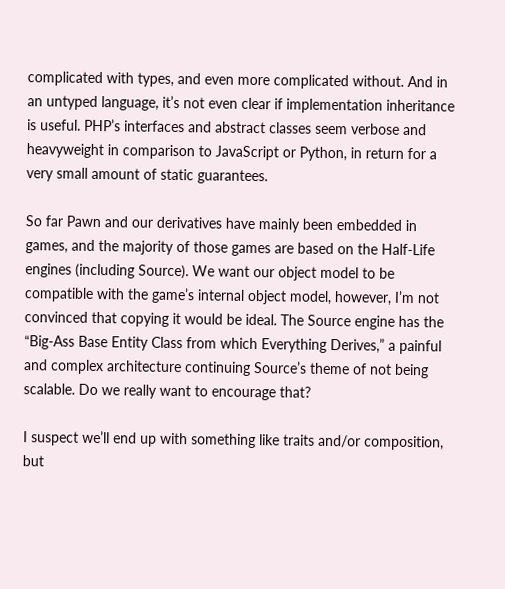complicated with types, and even more complicated without. And in an untyped language, it’s not even clear if implementation inheritance is useful. PHP’s interfaces and abstract classes seem verbose and heavyweight in comparison to JavaScript or Python, in return for a very small amount of static guarantees.

So far Pawn and our derivatives have mainly been embedded in games, and the majority of those games are based on the Half-Life engines (including Source). We want our object model to be compatible with the game’s internal object model, however, I’m not convinced that copying it would be ideal. The Source engine has the “Big-Ass Base Entity Class from which Everything Derives,” a painful and complex architecture continuing Source’s theme of not being scalable. Do we really want to encourage that?

I suspect we’ll end up with something like traits and/or composition, but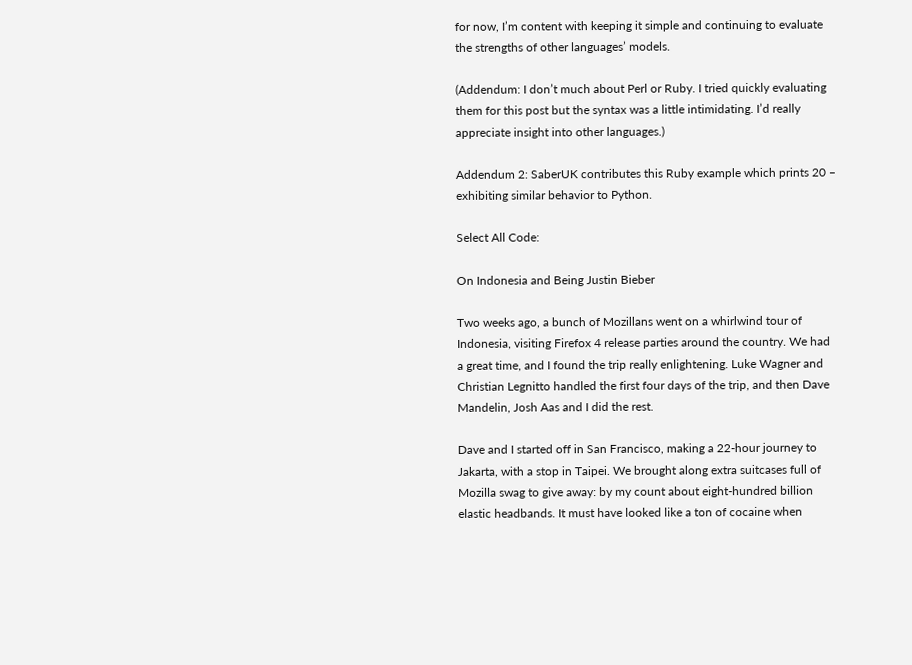for now, I’m content with keeping it simple and continuing to evaluate the strengths of other languages’ models.

(Addendum: I don’t much about Perl or Ruby. I tried quickly evaluating them for this post but the syntax was a little intimidating. I’d really appreciate insight into other languages.)

Addendum 2: SaberUK contributes this Ruby example which prints 20 – exhibiting similar behavior to Python.

Select All Code:

On Indonesia and Being Justin Bieber

Two weeks ago, a bunch of Mozillans went on a whirlwind tour of Indonesia, visiting Firefox 4 release parties around the country. We had a great time, and I found the trip really enlightening. Luke Wagner and Christian Legnitto handled the first four days of the trip, and then Dave Mandelin, Josh Aas and I did the rest.

Dave and I started off in San Francisco, making a 22-hour journey to Jakarta, with a stop in Taipei. We brought along extra suitcases full of Mozilla swag to give away: by my count about eight-hundred billion elastic headbands. It must have looked like a ton of cocaine when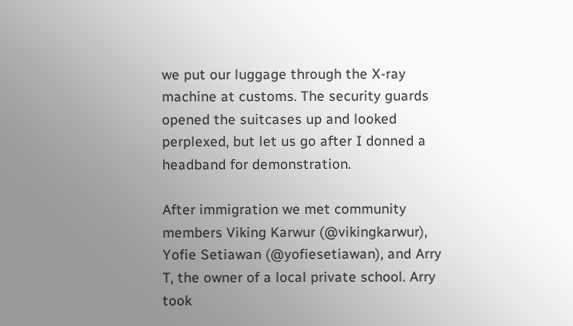we put our luggage through the X-ray machine at customs. The security guards opened the suitcases up and looked perplexed, but let us go after I donned a headband for demonstration.

After immigration we met community members Viking Karwur (@vikingkarwur), Yofie Setiawan (@yofiesetiawan), and Arry T, the owner of a local private school. Arry took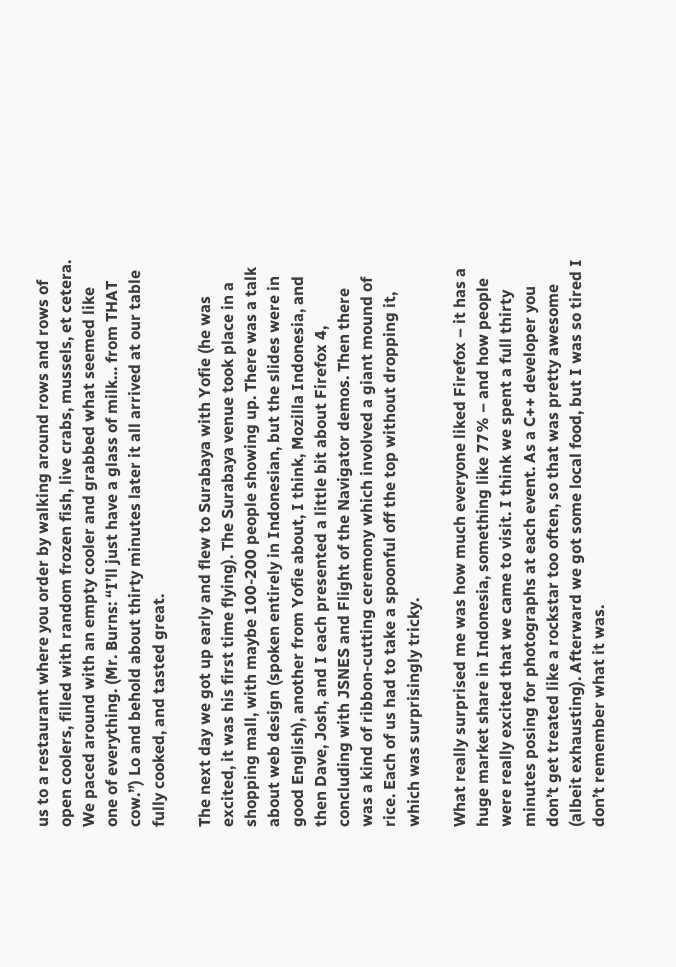us to a restaurant where you order by walking around rows and rows of open coolers, filled with random frozen fish, live crabs, mussels, et cetera. We paced around with an empty cooler and grabbed what seemed like one of everything. (Mr. Burns: “I’ll just have a glass of milk… from THAT cow.”) Lo and behold about thirty minutes later it all arrived at our table fully cooked, and tasted great.

The next day we got up early and flew to Surabaya with Yofie (he was excited, it was his first time flying). The Surabaya venue took place in a shopping mall, with maybe 100-200 people showing up. There was a talk about web design (spoken entirely in Indonesian, but the slides were in good English), another from Yofie about, I think, Mozilla Indonesia, and then Dave, Josh, and I each presented a little bit about Firefox 4, concluding with JSNES and Flight of the Navigator demos. Then there was a kind of ribbon-cutting ceremony which involved a giant mound of rice. Each of us had to take a spoonful off the top without dropping it, which was surprisingly tricky.

What really surprised me was how much everyone liked Firefox – it has a huge market share in Indonesia, something like 77% – and how people were really excited that we came to visit. I think we spent a full thirty minutes posing for photographs at each event. As a C++ developer you don’t get treated like a rockstar too often, so that was pretty awesome (albeit exhausting). Afterward we got some local food, but I was so tired I don’t remember what it was.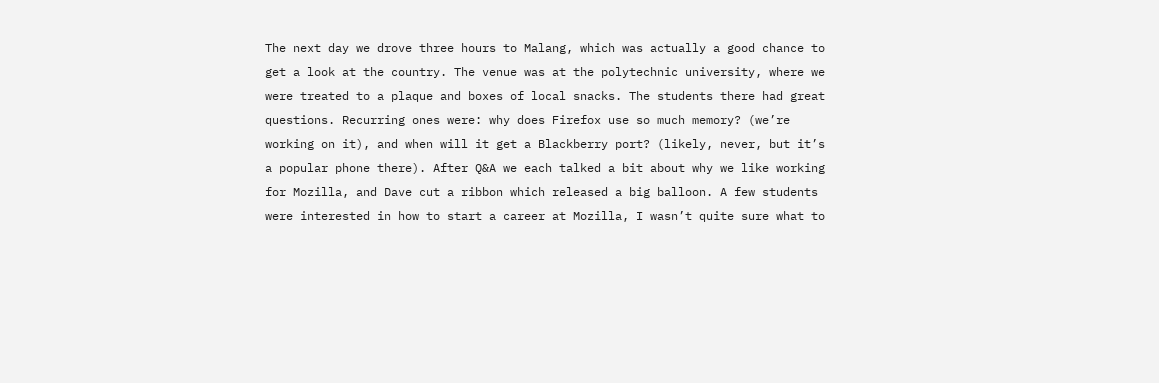The next day we drove three hours to Malang, which was actually a good chance to get a look at the country. The venue was at the polytechnic university, where we were treated to a plaque and boxes of local snacks. The students there had great questions. Recurring ones were: why does Firefox use so much memory? (we’re working on it), and when will it get a Blackberry port? (likely, never, but it’s a popular phone there). After Q&A we each talked a bit about why we like working for Mozilla, and Dave cut a ribbon which released a big balloon. A few students were interested in how to start a career at Mozilla, I wasn’t quite sure what to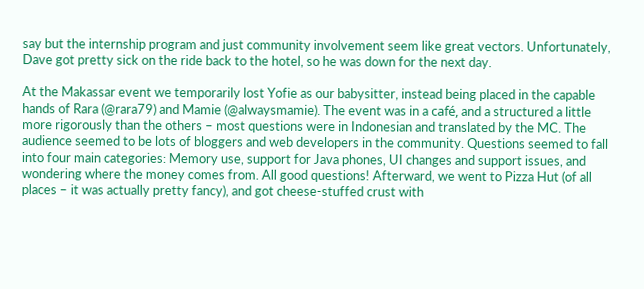say but the internship program and just community involvement seem like great vectors. Unfortunately, Dave got pretty sick on the ride back to the hotel, so he was down for the next day.

At the Makassar event we temporarily lost Yofie as our babysitter, instead being placed in the capable hands of Rara (@rara79) and Mamie (@alwaysmamie). The event was in a café, and a structured a little more rigorously than the others – most questions were in Indonesian and translated by the MC. The audience seemed to be lots of bloggers and web developers in the community. Questions seemed to fall into four main categories: Memory use, support for Java phones, UI changes and support issues, and wondering where the money comes from. All good questions! Afterward, we went to Pizza Hut (of all places – it was actually pretty fancy), and got cheese-stuffed crust with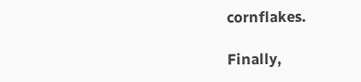cornflakes.

Finally,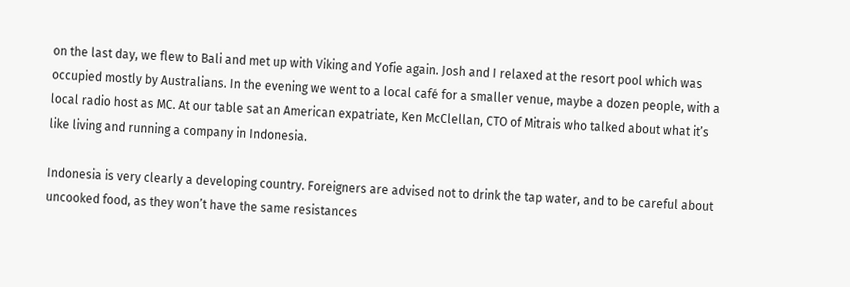on the last day, we flew to Bali and met up with Viking and Yofie again. Josh and I relaxed at the resort pool which was occupied mostly by Australians. In the evening we went to a local café for a smaller venue, maybe a dozen people, with a local radio host as MC. At our table sat an American expatriate, Ken McClellan, CTO of Mitrais who talked about what it’s like living and running a company in Indonesia.

Indonesia is very clearly a developing country. Foreigners are advised not to drink the tap water, and to be careful about uncooked food, as they won’t have the same resistances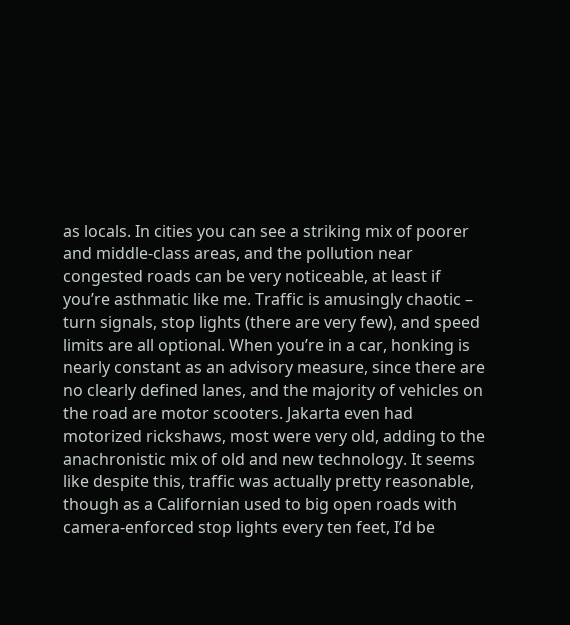as locals. In cities you can see a striking mix of poorer and middle-class areas, and the pollution near congested roads can be very noticeable, at least if you’re asthmatic like me. Traffic is amusingly chaotic – turn signals, stop lights (there are very few), and speed limits are all optional. When you’re in a car, honking is nearly constant as an advisory measure, since there are no clearly defined lanes, and the majority of vehicles on the road are motor scooters. Jakarta even had motorized rickshaws, most were very old, adding to the anachronistic mix of old and new technology. It seems like despite this, traffic was actually pretty reasonable, though as a Californian used to big open roads with camera-enforced stop lights every ten feet, I’d be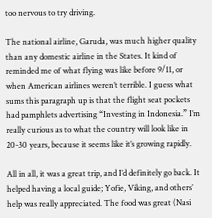too nervous to try driving.

The national airline, Garuda, was much higher quality than any domestic airline in the States. It kind of reminded me of what flying was like before 9/11, or when American airlines weren’t terrible. I guess what sums this paragraph up is that the flight seat pockets had pamphlets advertising “Investing in Indonesia.” I’m really curious as to what the country will look like in 20-30 years, because it seems like it’s growing rapidly.

All in all, it was a great trip, and I’d definitely go back. It helped having a local guide; Yofie, Viking, and others’ help was really appreciated. The food was great (Nasi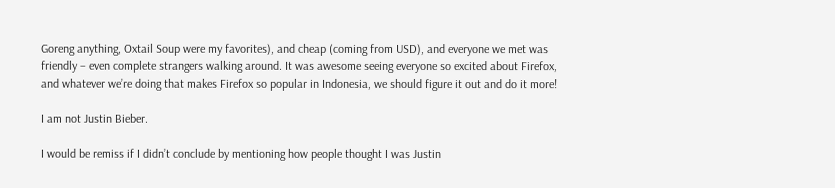Goreng anything, Oxtail Soup were my favorites), and cheap (coming from USD), and everyone we met was friendly – even complete strangers walking around. It was awesome seeing everyone so excited about Firefox, and whatever we’re doing that makes Firefox so popular in Indonesia, we should figure it out and do it more!

I am not Justin Bieber.

I would be remiss if I didn’t conclude by mentioning how people thought I was Justin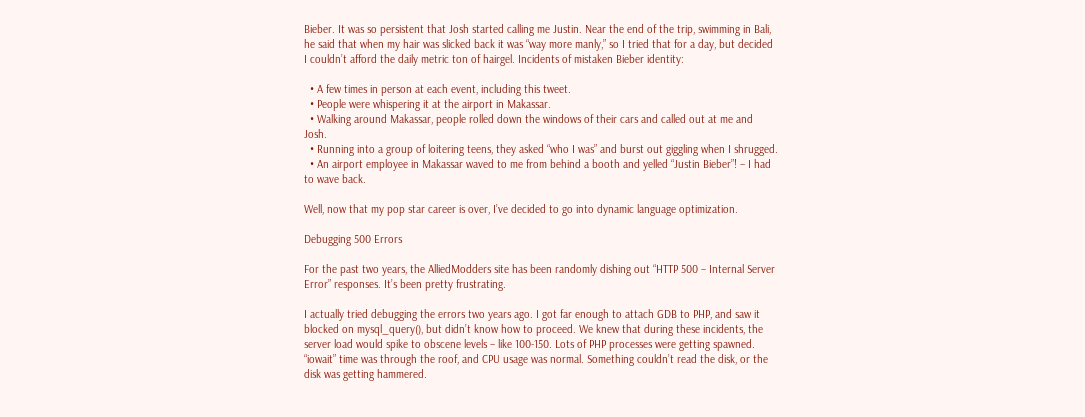Bieber. It was so persistent that Josh started calling me Justin. Near the end of the trip, swimming in Bali, he said that when my hair was slicked back it was “way more manly,” so I tried that for a day, but decided I couldn’t afford the daily metric ton of hairgel. Incidents of mistaken Bieber identity:

  • A few times in person at each event, including this tweet.
  • People were whispering it at the airport in Makassar.
  • Walking around Makassar, people rolled down the windows of their cars and called out at me and Josh.
  • Running into a group of loitering teens, they asked “who I was” and burst out giggling when I shrugged.
  • An airport employee in Makassar waved to me from behind a booth and yelled “Justin Bieber”! – I had to wave back.

Well, now that my pop star career is over, I’ve decided to go into dynamic language optimization.

Debugging 500 Errors

For the past two years, the AlliedModders site has been randomly dishing out “HTTP 500 – Internal Server Error” responses. It’s been pretty frustrating.

I actually tried debugging the errors two years ago. I got far enough to attach GDB to PHP, and saw it blocked on mysql_query(), but didn’t know how to proceed. We knew that during these incidents, the server load would spike to obscene levels – like 100-150. Lots of PHP processes were getting spawned. “iowait” time was through the roof, and CPU usage was normal. Something couldn’t read the disk, or the disk was getting hammered.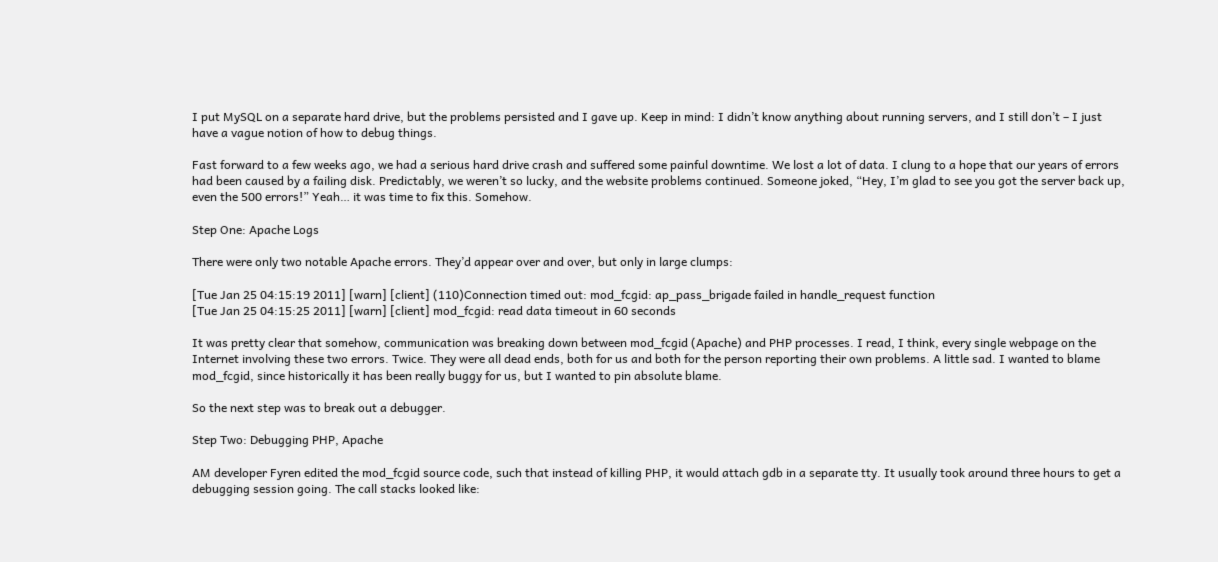I put MySQL on a separate hard drive, but the problems persisted and I gave up. Keep in mind: I didn’t know anything about running servers, and I still don’t – I just have a vague notion of how to debug things.

Fast forward to a few weeks ago, we had a serious hard drive crash and suffered some painful downtime. We lost a lot of data. I clung to a hope that our years of errors had been caused by a failing disk. Predictably, we weren’t so lucky, and the website problems continued. Someone joked, “Hey, I’m glad to see you got the server back up, even the 500 errors!” Yeah… it was time to fix this. Somehow.

Step One: Apache Logs

There were only two notable Apache errors. They’d appear over and over, but only in large clumps:

[Tue Jan 25 04:15:19 2011] [warn] [client] (110)Connection timed out: mod_fcgid: ap_pass_brigade failed in handle_request function
[Tue Jan 25 04:15:25 2011] [warn] [client] mod_fcgid: read data timeout in 60 seconds

It was pretty clear that somehow, communication was breaking down between mod_fcgid (Apache) and PHP processes. I read, I think, every single webpage on the Internet involving these two errors. Twice. They were all dead ends, both for us and both for the person reporting their own problems. A little sad. I wanted to blame mod_fcgid, since historically it has been really buggy for us, but I wanted to pin absolute blame.

So the next step was to break out a debugger.

Step Two: Debugging PHP, Apache

AM developer Fyren edited the mod_fcgid source code, such that instead of killing PHP, it would attach gdb in a separate tty. It usually took around three hours to get a debugging session going. The call stacks looked like: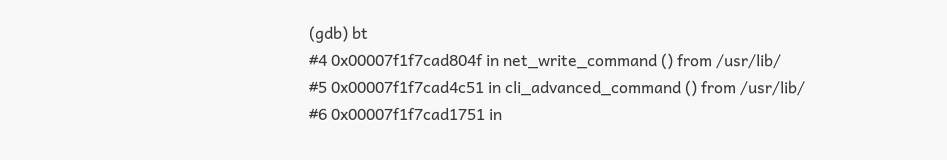(gdb) bt
#4 0x00007f1f7cad804f in net_write_command () from /usr/lib/
#5 0x00007f1f7cad4c51 in cli_advanced_command () from /usr/lib/
#6 0x00007f1f7cad1751 in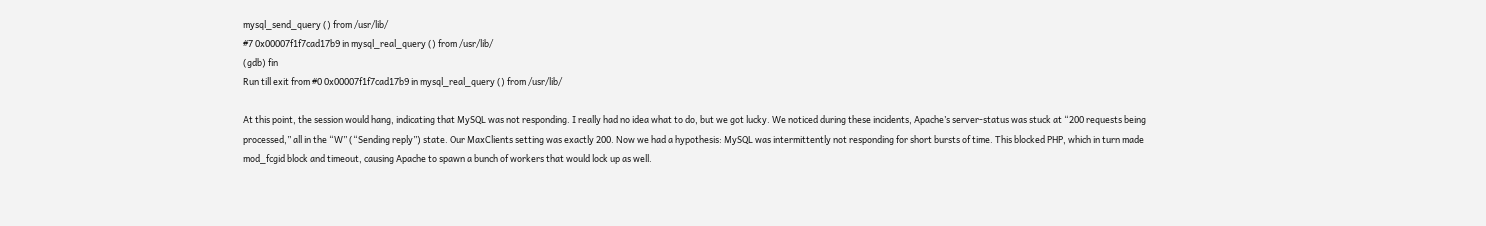mysql_send_query () from /usr/lib/
#7 0x00007f1f7cad17b9 in mysql_real_query () from /usr/lib/
(gdb) fin
Run till exit from #0 0x00007f1f7cad17b9 in mysql_real_query () from /usr/lib/

At this point, the session would hang, indicating that MySQL was not responding. I really had no idea what to do, but we got lucky. We noticed during these incidents, Apache’s server-status was stuck at “200 requests being processed,” all in the “W” (“Sending reply”) state. Our MaxClients setting was exactly 200. Now we had a hypothesis: MySQL was intermittently not responding for short bursts of time. This blocked PHP, which in turn made mod_fcgid block and timeout, causing Apache to spawn a bunch of workers that would lock up as well.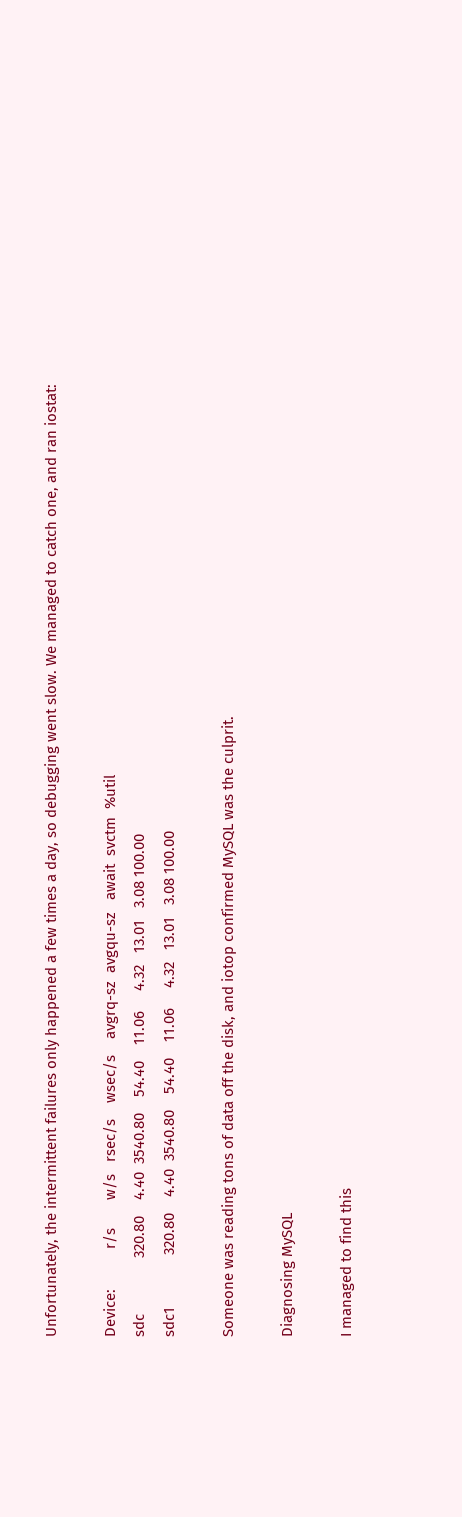Unfortunately, the intermittent failures only happened a few times a day, so debugging went slow. We managed to catch one, and ran iostat:

Device:          r/s       w/s   rsec/s    wsec/s    avgrq-sz  avgqu-sz   await  svctm  %util
sdc              320.80    4.40  3540.80    54.40    11.06     4.32   13.01   3.08 100.00
sdc1             320.80    4.40  3540.80    54.40    11.06     4.32   13.01   3.08 100.00

Someone was reading tons of data off the disk, and iotop confirmed MySQL was the culprit.

Diagnosing MySQL

I managed to find this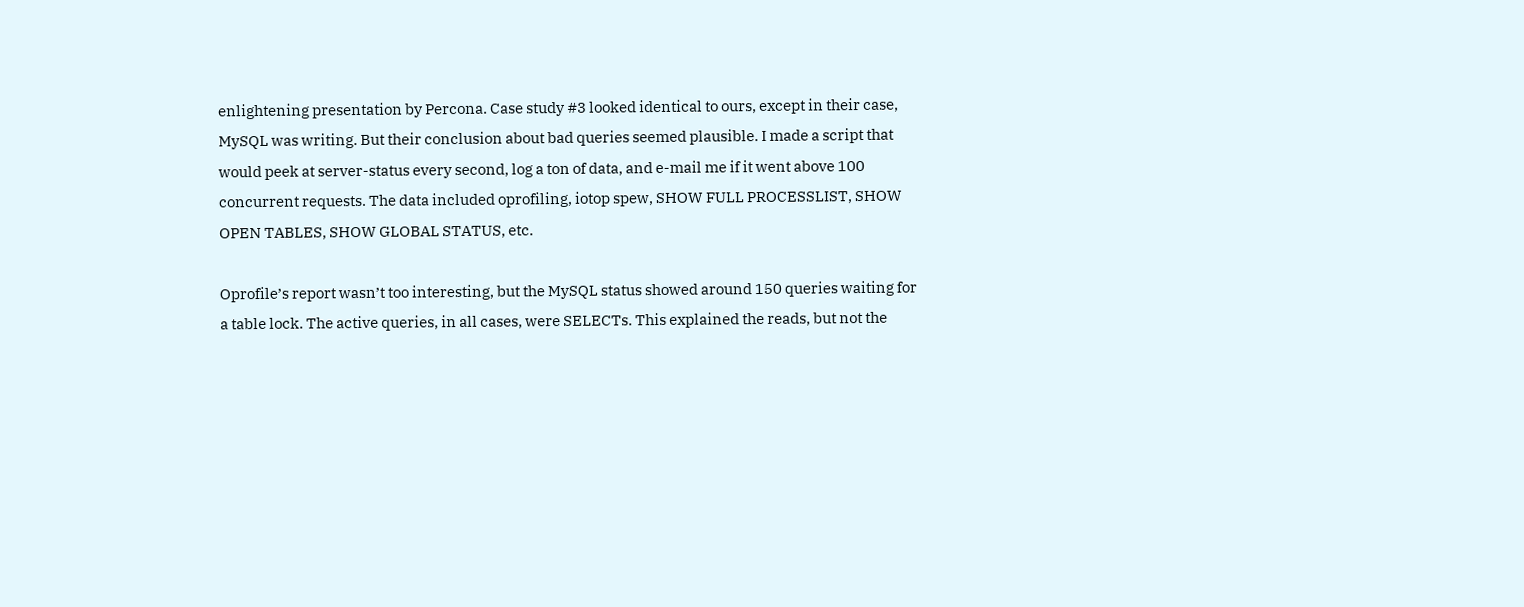enlightening presentation by Percona. Case study #3 looked identical to ours, except in their case, MySQL was writing. But their conclusion about bad queries seemed plausible. I made a script that would peek at server-status every second, log a ton of data, and e-mail me if it went above 100 concurrent requests. The data included oprofiling, iotop spew, SHOW FULL PROCESSLIST, SHOW OPEN TABLES, SHOW GLOBAL STATUS, etc.

Oprofile’s report wasn’t too interesting, but the MySQL status showed around 150 queries waiting for a table lock. The active queries, in all cases, were SELECTs. This explained the reads, but not the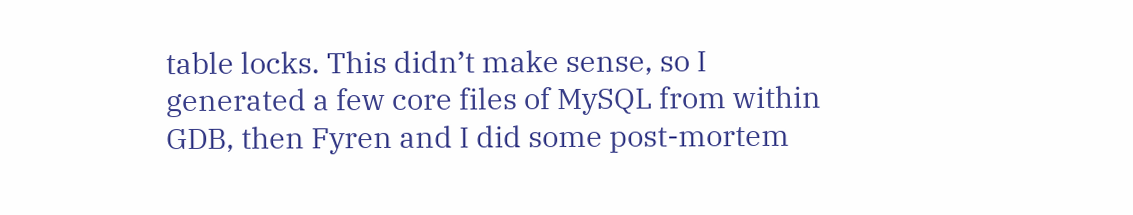table locks. This didn’t make sense, so I generated a few core files of MySQL from within GDB, then Fyren and I did some post-mortem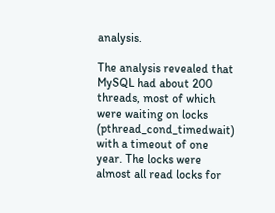analysis.

The analysis revealed that MySQL had about 200 threads, most of which were waiting on locks (pthread_cond_timedwait) with a timeout of one year. The locks were almost all read locks for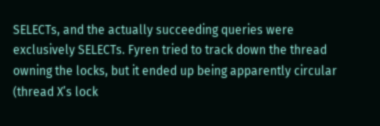SELECTs, and the actually succeeding queries were exclusively SELECTs. Fyren tried to track down the thread owning the locks, but it ended up being apparently circular (thread X’s lock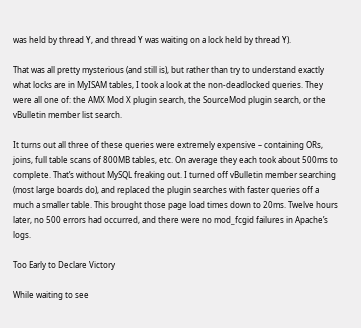was held by thread Y, and thread Y was waiting on a lock held by thread Y).

That was all pretty mysterious (and still is), but rather than try to understand exactly what locks are in MyISAM tables, I took a look at the non-deadlocked queries. They were all one of: the AMX Mod X plugin search, the SourceMod plugin search, or the vBulletin member list search.

It turns out all three of these queries were extremely expensive – containing ORs, joins, full table scans of 800MB tables, etc. On average they each took about 500ms to complete. That’s without MySQL freaking out. I turned off vBulletin member searching (most large boards do), and replaced the plugin searches with faster queries off a much a smaller table. This brought those page load times down to 20ms. Twelve hours later, no 500 errors had occurred, and there were no mod_fcgid failures in Apache’s logs.

Too Early to Declare Victory

While waiting to see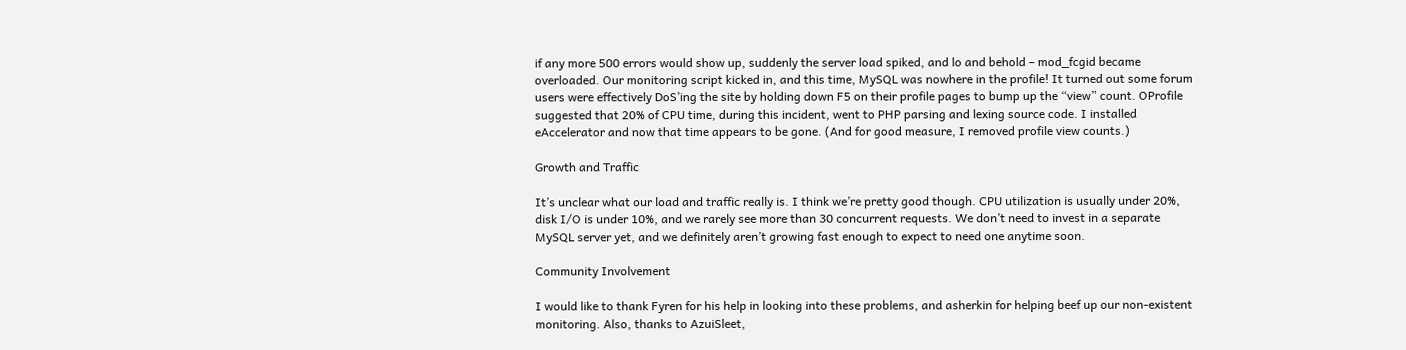if any more 500 errors would show up, suddenly the server load spiked, and lo and behold – mod_fcgid became overloaded. Our monitoring script kicked in, and this time, MySQL was nowhere in the profile! It turned out some forum users were effectively DoS’ing the site by holding down F5 on their profile pages to bump up the “view” count. OProfile suggested that 20% of CPU time, during this incident, went to PHP parsing and lexing source code. I installed eAccelerator and now that time appears to be gone. (And for good measure, I removed profile view counts.)

Growth and Traffic

It’s unclear what our load and traffic really is. I think we’re pretty good though. CPU utilization is usually under 20%, disk I/O is under 10%, and we rarely see more than 30 concurrent requests. We don’t need to invest in a separate MySQL server yet, and we definitely aren’t growing fast enough to expect to need one anytime soon.

Community Involvement

I would like to thank Fyren for his help in looking into these problems, and asherkin for helping beef up our non-existent monitoring. Also, thanks to AzuiSleet,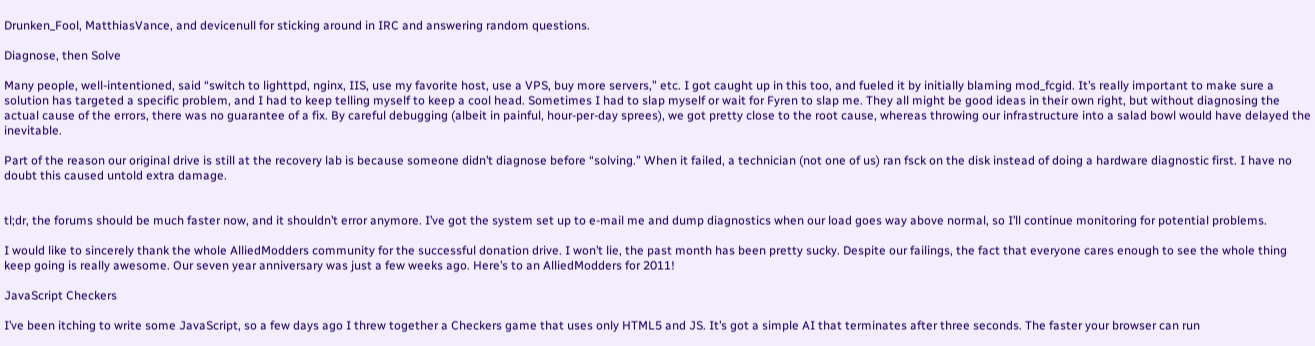Drunken_Fool, MatthiasVance, and devicenull for sticking around in IRC and answering random questions.

Diagnose, then Solve

Many people, well-intentioned, said “switch to lighttpd, nginx, IIS, use my favorite host, use a VPS, buy more servers,” etc. I got caught up in this too, and fueled it by initially blaming mod_fcgid. It’s really important to make sure a solution has targeted a specific problem, and I had to keep telling myself to keep a cool head. Sometimes I had to slap myself or wait for Fyren to slap me. They all might be good ideas in their own right, but without diagnosing the actual cause of the errors, there was no guarantee of a fix. By careful debugging (albeit in painful, hour-per-day sprees), we got pretty close to the root cause, whereas throwing our infrastructure into a salad bowl would have delayed the inevitable.

Part of the reason our original drive is still at the recovery lab is because someone didn’t diagnose before “solving.” When it failed, a technician (not one of us) ran fsck on the disk instead of doing a hardware diagnostic first. I have no doubt this caused untold extra damage.


tl;dr, the forums should be much faster now, and it shouldn’t error anymore. I’ve got the system set up to e-mail me and dump diagnostics when our load goes way above normal, so I’ll continue monitoring for potential problems.

I would like to sincerely thank the whole AlliedModders community for the successful donation drive. I won’t lie, the past month has been pretty sucky. Despite our failings, the fact that everyone cares enough to see the whole thing keep going is really awesome. Our seven year anniversary was just a few weeks ago. Here’s to an AlliedModders for 2011!

JavaScript Checkers

I’ve been itching to write some JavaScript, so a few days ago I threw together a Checkers game that uses only HTML5 and JS. It’s got a simple AI that terminates after three seconds. The faster your browser can run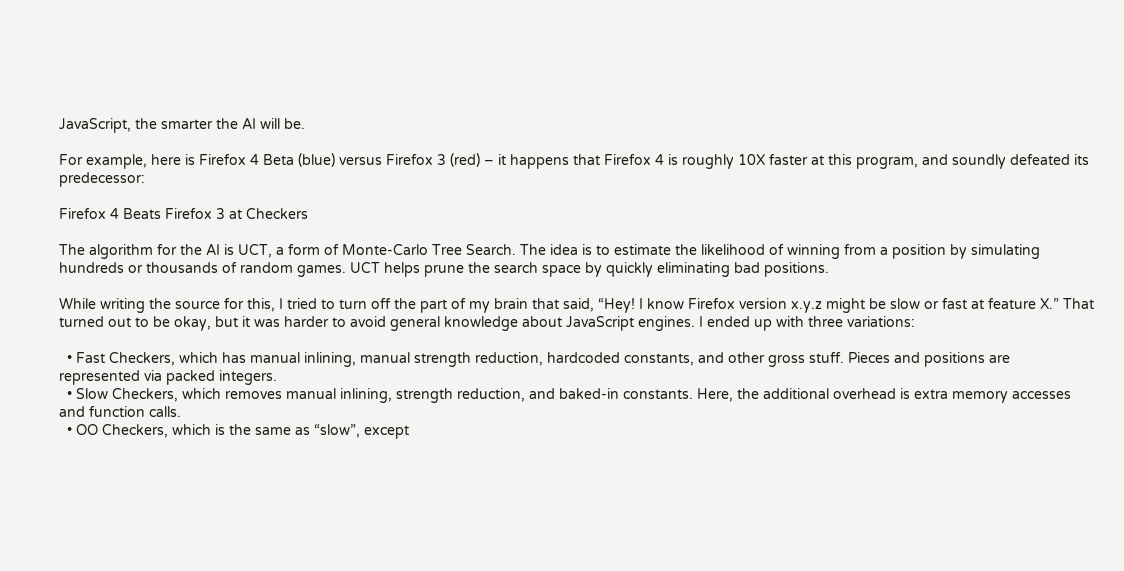JavaScript, the smarter the AI will be.

For example, here is Firefox 4 Beta (blue) versus Firefox 3 (red) – it happens that Firefox 4 is roughly 10X faster at this program, and soundly defeated its predecessor:

Firefox 4 Beats Firefox 3 at Checkers

The algorithm for the AI is UCT, a form of Monte-Carlo Tree Search. The idea is to estimate the likelihood of winning from a position by simulating hundreds or thousands of random games. UCT helps prune the search space by quickly eliminating bad positions.

While writing the source for this, I tried to turn off the part of my brain that said, “Hey! I know Firefox version x.y.z might be slow or fast at feature X.” That turned out to be okay, but it was harder to avoid general knowledge about JavaScript engines. I ended up with three variations:

  • Fast Checkers, which has manual inlining, manual strength reduction, hardcoded constants, and other gross stuff. Pieces and positions are represented via packed integers.
  • Slow Checkers, which removes manual inlining, strength reduction, and baked-in constants. Here, the additional overhead is extra memory accesses and function calls.
  • OO Checkers, which is the same as “slow”, except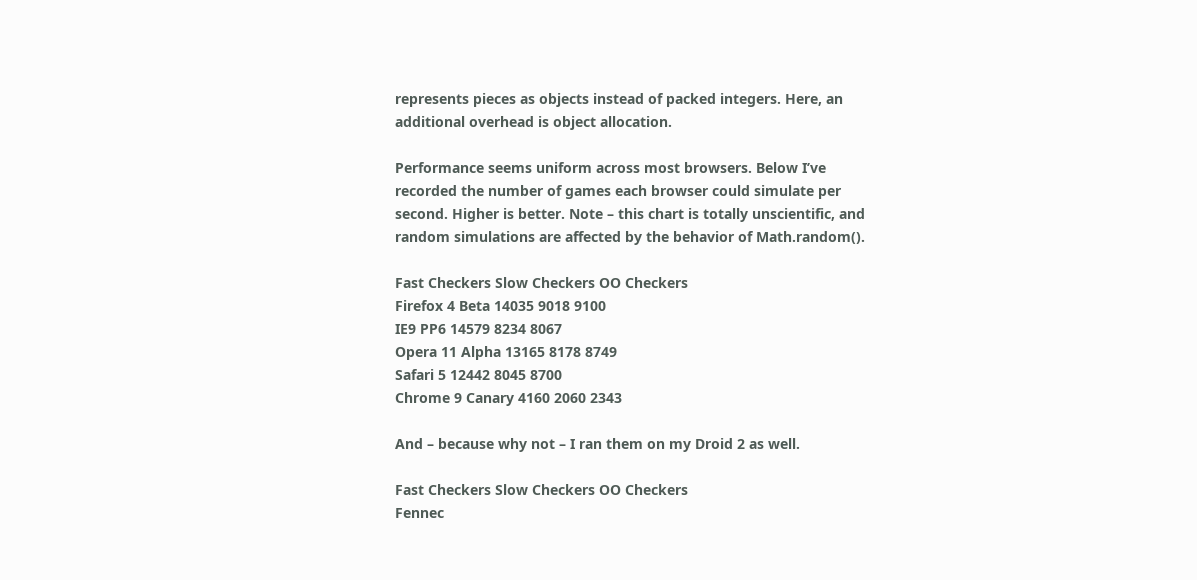represents pieces as objects instead of packed integers. Here, an additional overhead is object allocation.

Performance seems uniform across most browsers. Below I’ve recorded the number of games each browser could simulate per second. Higher is better. Note – this chart is totally unscientific, and random simulations are affected by the behavior of Math.random().

Fast Checkers Slow Checkers OO Checkers
Firefox 4 Beta 14035 9018 9100
IE9 PP6 14579 8234 8067
Opera 11 Alpha 13165 8178 8749
Safari 5 12442 8045 8700
Chrome 9 Canary 4160 2060 2343

And – because why not – I ran them on my Droid 2 as well.

Fast Checkers Slow Checkers OO Checkers
Fennec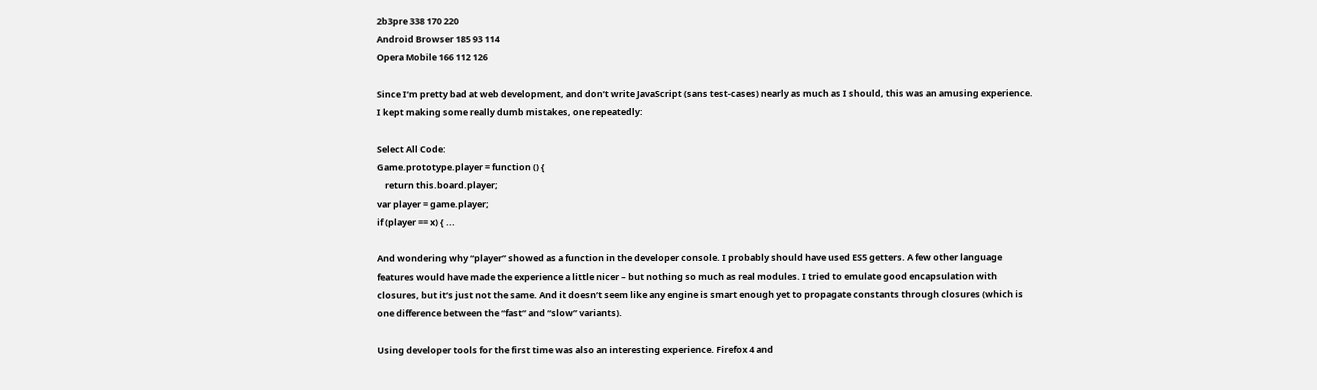2b3pre 338 170 220
Android Browser 185 93 114
Opera Mobile 166 112 126

Since I’m pretty bad at web development, and don’t write JavaScript (sans test-cases) nearly as much as I should, this was an amusing experience. I kept making some really dumb mistakes, one repeatedly:

Select All Code:
Game.prototype.player = function () {
    return this.board.player;
var player = game.player;
if (player == x) { ...

And wondering why “player” showed as a function in the developer console. I probably should have used ES5 getters. A few other language features would have made the experience a little nicer – but nothing so much as real modules. I tried to emulate good encapsulation with closures, but it’s just not the same. And it doesn’t seem like any engine is smart enough yet to propagate constants through closures (which is one difference between the “fast” and “slow” variants).

Using developer tools for the first time was also an interesting experience. Firefox 4 and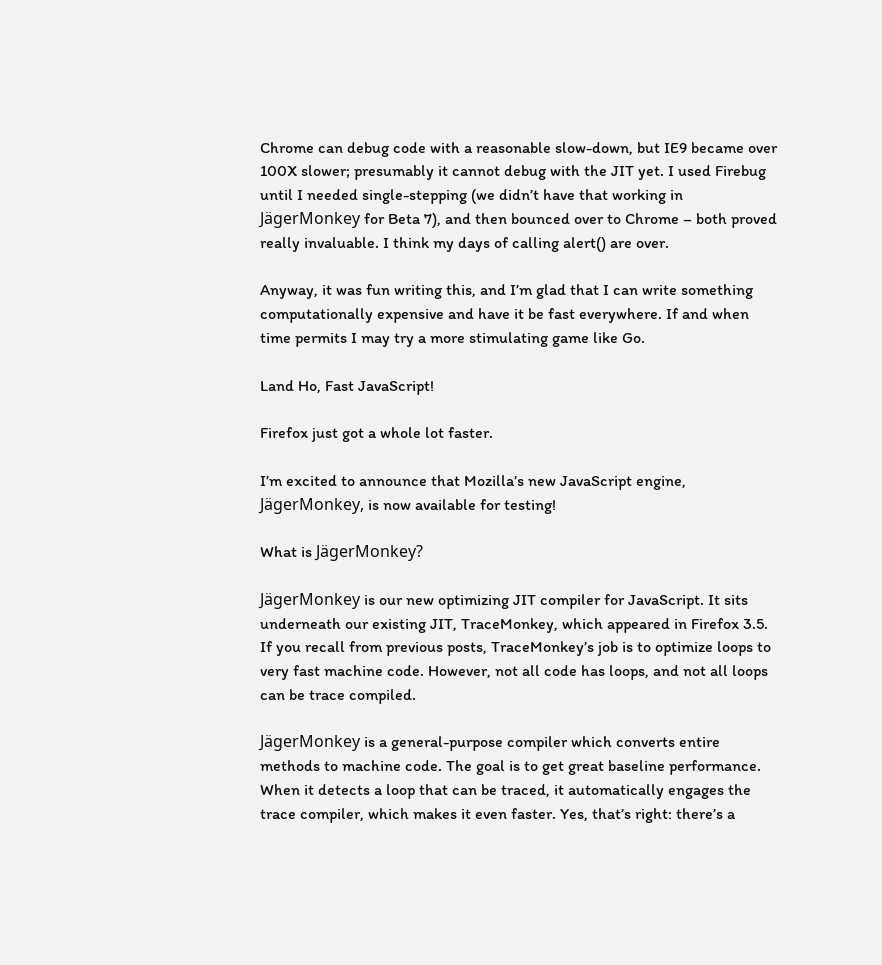Chrome can debug code with a reasonable slow-down, but IE9 became over 100X slower; presumably it cannot debug with the JIT yet. I used Firebug until I needed single-stepping (we didn’t have that working in JägerMonkey for Beta 7), and then bounced over to Chrome – both proved really invaluable. I think my days of calling alert() are over.

Anyway, it was fun writing this, and I’m glad that I can write something computationally expensive and have it be fast everywhere. If and when time permits I may try a more stimulating game like Go.

Land Ho, Fast JavaScript!

Firefox just got a whole lot faster.

I’m excited to announce that Mozilla’s new JavaScript engine, JägerMonkey, is now available for testing!

What is JägerMonkey?

JägerMonkey is our new optimizing JIT compiler for JavaScript. It sits underneath our existing JIT, TraceMonkey, which appeared in Firefox 3.5. If you recall from previous posts, TraceMonkey’s job is to optimize loops to very fast machine code. However, not all code has loops, and not all loops can be trace compiled.

JägerMonkey is a general-purpose compiler which converts entire methods to machine code. The goal is to get great baseline performance. When it detects a loop that can be traced, it automatically engages the trace compiler, which makes it even faster. Yes, that’s right: there’s a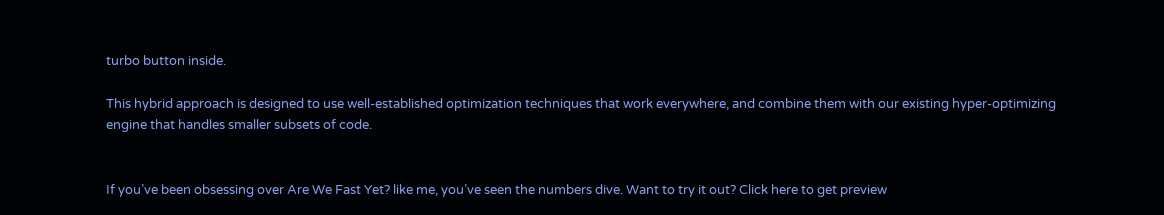turbo button inside.

This hybrid approach is designed to use well-established optimization techniques that work everywhere, and combine them with our existing hyper-optimizing engine that handles smaller subsets of code.


If you’ve been obsessing over Are We Fast Yet? like me, you’ve seen the numbers dive. Want to try it out? Click here to get preview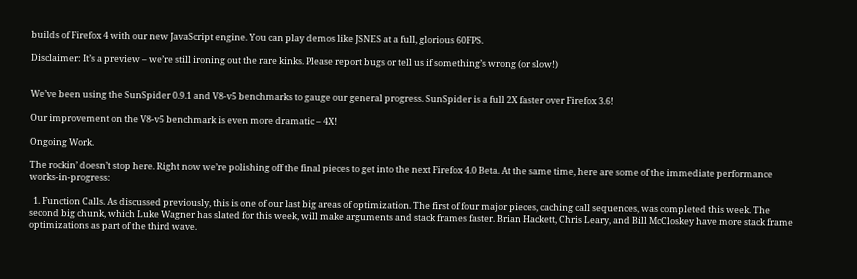builds of Firefox 4 with our new JavaScript engine. You can play demos like JSNES at a full, glorious 60FPS.

Disclaimer: It’s a preview – we’re still ironing out the rare kinks. Please report bugs or tell us if something’s wrong (or slow!)


We’ve been using the SunSpider 0.9.1 and V8-v5 benchmarks to gauge our general progress. SunSpider is a full 2X faster over Firefox 3.6!

Our improvement on the V8-v5 benchmark is even more dramatic – 4X!

Ongoing Work.

The rockin’ doesn’t stop here. Right now we’re polishing off the final pieces to get into the next Firefox 4.0 Beta. At the same time, here are some of the immediate performance works-in-progress:

  1. Function Calls. As discussed previously, this is one of our last big areas of optimization. The first of four major pieces, caching call sequences, was completed this week. The second big chunk, which Luke Wagner has slated for this week, will make arguments and stack frames faster. Brian Hackett, Chris Leary, and Bill McCloskey have more stack frame optimizations as part of the third wave.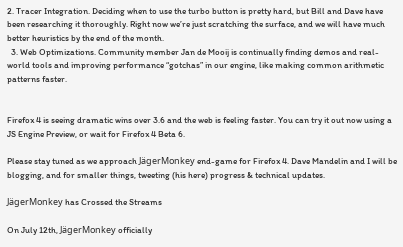2. Tracer Integration. Deciding when to use the turbo button is pretty hard, but Bill and Dave have been researching it thoroughly. Right now we’re just scratching the surface, and we will have much better heuristics by the end of the month.
  3. Web Optimizations. Community member Jan de Mooij is continually finding demos and real-world tools and improving performance “gotchas” in our engine, like making common arithmetic patterns faster.


Firefox 4 is seeing dramatic wins over 3.6 and the web is feeling faster. You can try it out now using a JS Engine Preview, or wait for Firefox 4 Beta 6.

Please stay tuned as we approach JägerMonkey end-game for Firefox 4. Dave Mandelin and I will be blogging, and for smaller things, tweeting (his here) progress & technical updates.

JägerMonkey has Crossed the Streams

On July 12th, JägerMonkey officially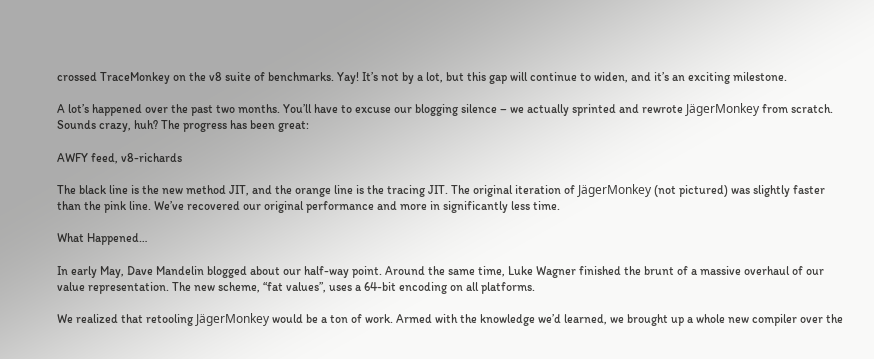crossed TraceMonkey on the v8 suite of benchmarks. Yay! It’s not by a lot, but this gap will continue to widen, and it’s an exciting milestone.

A lot’s happened over the past two months. You’ll have to excuse our blogging silence – we actually sprinted and rewrote JägerMonkey from scratch. Sounds crazy, huh? The progress has been great:

AWFY feed, v8-richards

The black line is the new method JIT, and the orange line is the tracing JIT. The original iteration of JägerMonkey (not pictured) was slightly faster than the pink line. We’ve recovered our original performance and more in significantly less time.

What Happened…

In early May, Dave Mandelin blogged about our half-way point. Around the same time, Luke Wagner finished the brunt of a massive overhaul of our value representation. The new scheme, “fat values”, uses a 64-bit encoding on all platforms.

We realized that retooling JägerMonkey would be a ton of work. Armed with the knowledge we’d learned, we brought up a whole new compiler over the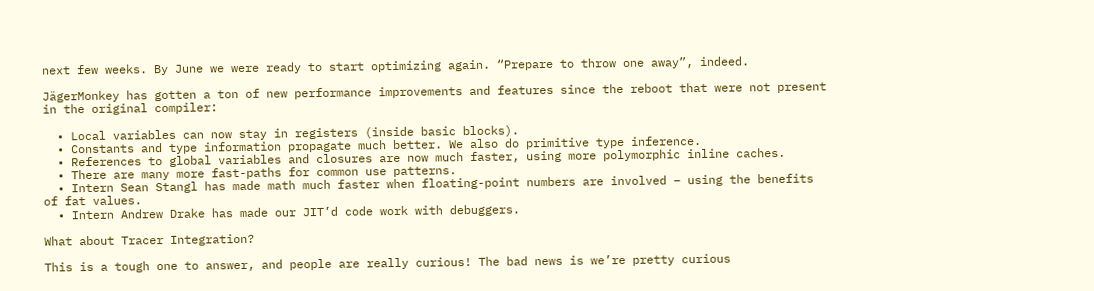next few weeks. By June we were ready to start optimizing again. “Prepare to throw one away”, indeed.

JägerMonkey has gotten a ton of new performance improvements and features since the reboot that were not present in the original compiler:

  • Local variables can now stay in registers (inside basic blocks).
  • Constants and type information propagate much better. We also do primitive type inference.
  • References to global variables and closures are now much faster, using more polymorphic inline caches.
  • There are many more fast-paths for common use patterns.
  • Intern Sean Stangl has made math much faster when floating-point numbers are involved – using the benefits of fat values.
  • Intern Andrew Drake has made our JIT’d code work with debuggers.

What about Tracer Integration?

This is a tough one to answer, and people are really curious! The bad news is we’re pretty curious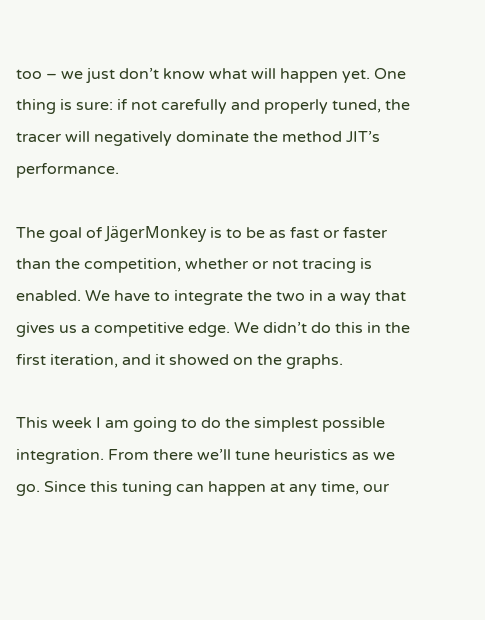too – we just don’t know what will happen yet. One thing is sure: if not carefully and properly tuned, the tracer will negatively dominate the method JIT’s performance.

The goal of JägerMonkey is to be as fast or faster than the competition, whether or not tracing is enabled. We have to integrate the two in a way that gives us a competitive edge. We didn’t do this in the first iteration, and it showed on the graphs.

This week I am going to do the simplest possible integration. From there we’ll tune heuristics as we go. Since this tuning can happen at any time, our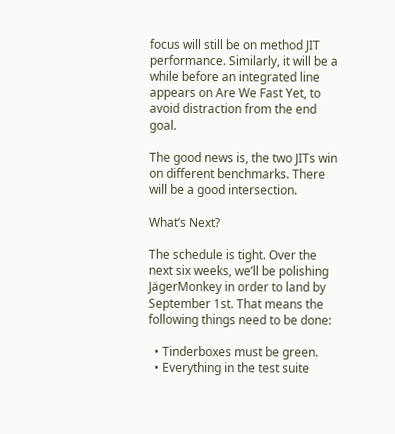focus will still be on method JIT performance. Similarly, it will be a while before an integrated line appears on Are We Fast Yet, to avoid distraction from the end goal.

The good news is, the two JITs win on different benchmarks. There will be a good intersection.

What’s Next?

The schedule is tight. Over the next six weeks, we’ll be polishing JägerMonkey in order to land by September 1st. That means the following things need to be done:

  • Tinderboxes must be green.
  • Everything in the test suite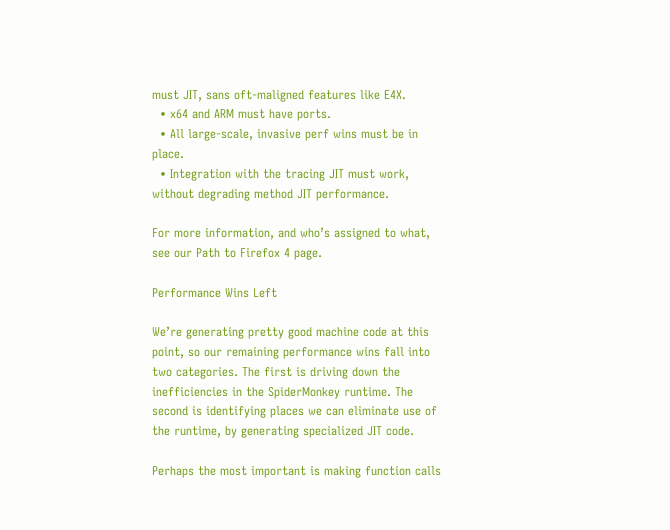must JIT, sans oft-maligned features like E4X.
  • x64 and ARM must have ports.
  • All large-scale, invasive perf wins must be in place.
  • Integration with the tracing JIT must work, without degrading method JIT performance.

For more information, and who’s assigned to what, see our Path to Firefox 4 page.

Performance Wins Left

We’re generating pretty good machine code at this point, so our remaining performance wins fall into two categories. The first is driving down the inefficiencies in the SpiderMonkey runtime. The second is identifying places we can eliminate use of the runtime, by generating specialized JIT code.

Perhaps the most important is making function calls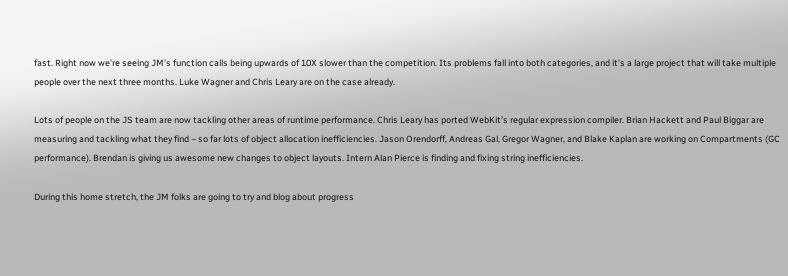fast. Right now we’re seeing JM’s function calls being upwards of 10X slower than the competition. Its problems fall into both categories, and it’s a large project that will take multiple people over the next three months. Luke Wagner and Chris Leary are on the case already.

Lots of people on the JS team are now tackling other areas of runtime performance. Chris Leary has ported WebKit’s regular expression compiler. Brian Hackett and Paul Biggar are measuring and tackling what they find – so far lots of object allocation inefficiencies. Jason Orendorff, Andreas Gal, Gregor Wagner, and Blake Kaplan are working on Compartments (GC performance). Brendan is giving us awesome new changes to object layouts. Intern Alan Pierce is finding and fixing string inefficiencies.

During this home stretch, the JM folks are going to try and blog about progress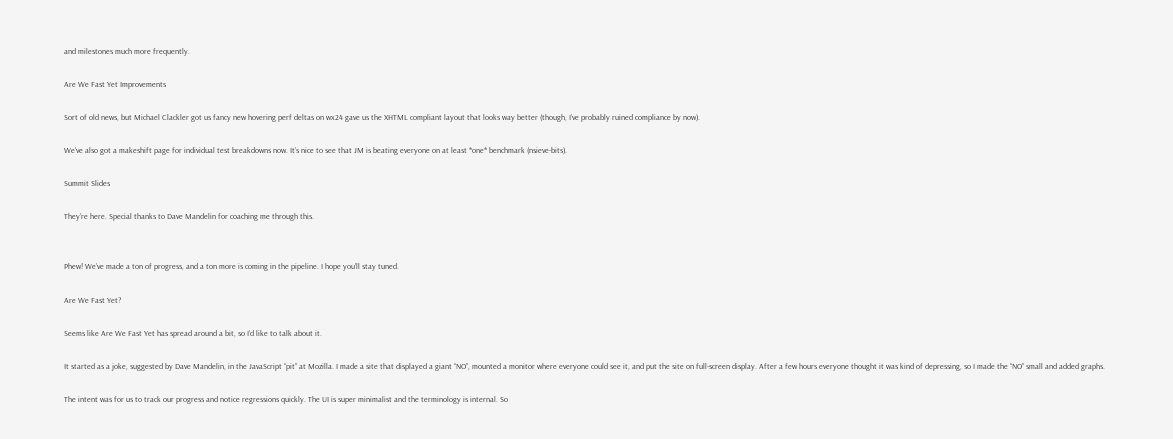and milestones much more frequently.

Are We Fast Yet Improvements

Sort of old news, but Michael Clackler got us fancy new hovering perf deltas on wx24 gave us the XHTML compliant layout that looks way better (though, I’ve probably ruined compliance by now).

We’ve also got a makeshift page for individual test breakdowns now. It’s nice to see that JM is beating everyone on at least *one* benchmark (nsieve-bits).

Summit Slides

They’re here. Special thanks to Dave Mandelin for coaching me through this.


Phew! We’ve made a ton of progress, and a ton more is coming in the pipeline. I hope you’ll stay tuned.

Are We Fast Yet?

Seems like Are We Fast Yet has spread around a bit, so I’d like to talk about it.

It started as a joke, suggested by Dave Mandelin, in the JavaScript “pit” at Mozilla. I made a site that displayed a giant “NO”, mounted a monitor where everyone could see it, and put the site on full-screen display. After a few hours everyone thought it was kind of depressing, so I made the “NO” small and added graphs.

The intent was for us to track our progress and notice regressions quickly. The UI is super minimalist and the terminology is internal. So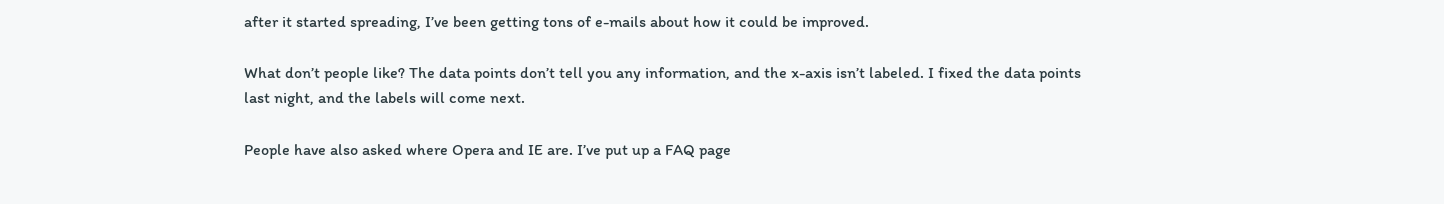after it started spreading, I’ve been getting tons of e-mails about how it could be improved.

What don’t people like? The data points don’t tell you any information, and the x-axis isn’t labeled. I fixed the data points last night, and the labels will come next.

People have also asked where Opera and IE are. I’ve put up a FAQ page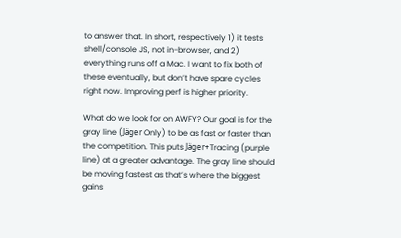to answer that. In short, respectively 1) it tests shell/console JS, not in-browser, and 2) everything runs off a Mac. I want to fix both of these eventually, but don’t have spare cycles right now. Improving perf is higher priority.

What do we look for on AWFY? Our goal is for the gray line (Jäger Only) to be as fast or faster than the competition. This puts Jäger+Tracing (purple line) at a greater advantage. The gray line should be moving fastest as that’s where the biggest gains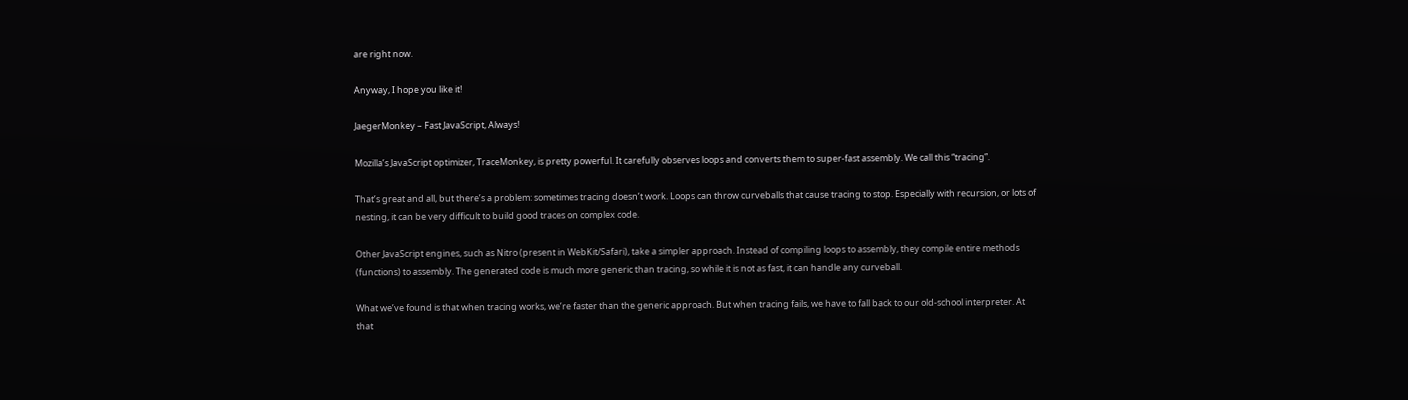are right now.

Anyway, I hope you like it!

JaegerMonkey – Fast JavaScript, Always!

Mozilla’s JavaScript optimizer, TraceMonkey, is pretty powerful. It carefully observes loops and converts them to super-fast assembly. We call this “tracing”.

That’s great and all, but there’s a problem: sometimes tracing doesn’t work. Loops can throw curveballs that cause tracing to stop. Especially with recursion, or lots of nesting, it can be very difficult to build good traces on complex code.

Other JavaScript engines, such as Nitro (present in WebKit/Safari), take a simpler approach. Instead of compiling loops to assembly, they compile entire methods (functions) to assembly. The generated code is much more generic than tracing, so while it is not as fast, it can handle any curveball.

What we’ve found is that when tracing works, we’re faster than the generic approach. But when tracing fails, we have to fall back to our old-school interpreter. At that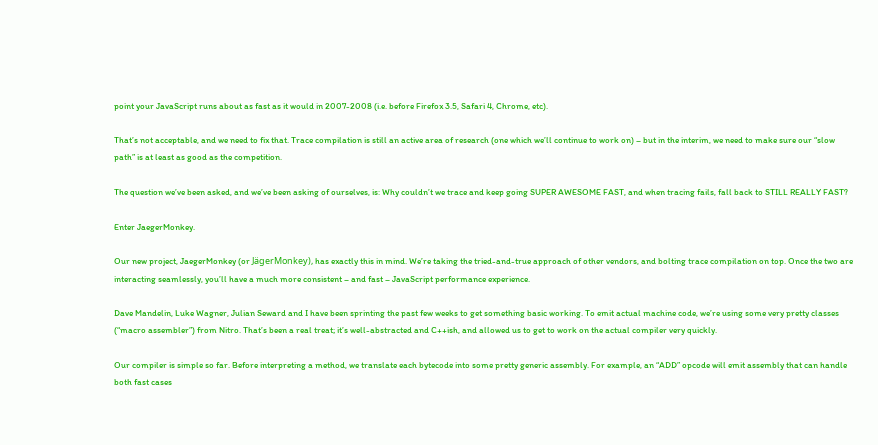point your JavaScript runs about as fast as it would in 2007-2008 (i.e. before Firefox 3.5, Safari 4, Chrome, etc).

That’s not acceptable, and we need to fix that. Trace compilation is still an active area of research (one which we’ll continue to work on) – but in the interim, we need to make sure our “slow path” is at least as good as the competition.

The question we’ve been asked, and we’ve been asking of ourselves, is: Why couldn’t we trace and keep going SUPER AWESOME FAST, and when tracing fails, fall back to STILL REALLY FAST?

Enter JaegerMonkey.

Our new project, JaegerMonkey (or JägerMonkey), has exactly this in mind. We’re taking the tried-and-true approach of other vendors, and bolting trace compilation on top. Once the two are interacting seamlessly, you’ll have a much more consistent – and fast – JavaScript performance experience.

Dave Mandelin, Luke Wagner, Julian Seward and I have been sprinting the past few weeks to get something basic working. To emit actual machine code, we’re using some very pretty classes (“macro assembler”) from Nitro. That’s been a real treat; it’s well-abstracted and C++ish, and allowed us to get to work on the actual compiler very quickly.

Our compiler is simple so far. Before interpreting a method, we translate each bytecode into some pretty generic assembly. For example, an “ADD” opcode will emit assembly that can handle both fast cases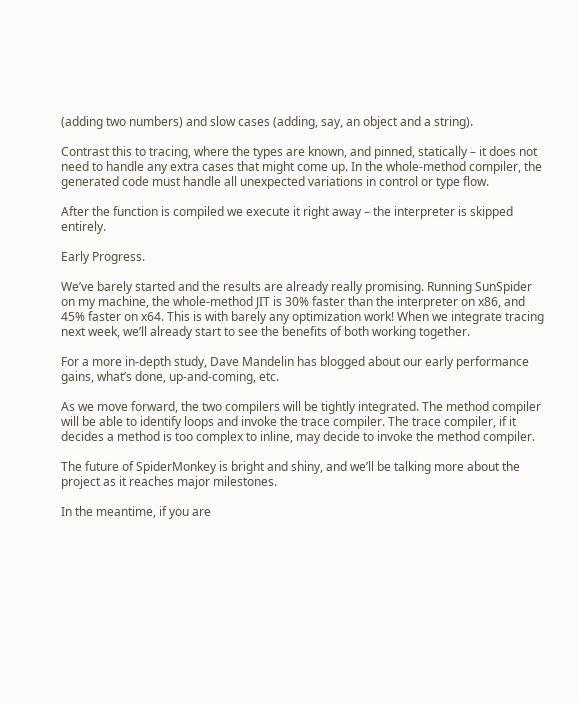(adding two numbers) and slow cases (adding, say, an object and a string).

Contrast this to tracing, where the types are known, and pinned, statically – it does not need to handle any extra cases that might come up. In the whole-method compiler, the generated code must handle all unexpected variations in control or type flow.

After the function is compiled we execute it right away – the interpreter is skipped entirely.

Early Progress.

We’ve barely started and the results are already really promising. Running SunSpider on my machine, the whole-method JIT is 30% faster than the interpreter on x86, and 45% faster on x64. This is with barely any optimization work! When we integrate tracing next week, we’ll already start to see the benefits of both working together.

For a more in-depth study, Dave Mandelin has blogged about our early performance gains, what’s done, up-and-coming, etc.

As we move forward, the two compilers will be tightly integrated. The method compiler will be able to identify loops and invoke the trace compiler. The trace compiler, if it decides a method is too complex to inline, may decide to invoke the method compiler.

The future of SpiderMonkey is bright and shiny, and we’ll be talking more about the project as it reaches major milestones.

In the meantime, if you are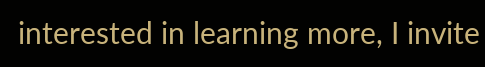interested in learning more, I invite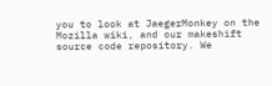you to look at JaegerMonkey on the Mozilla wiki, and our makeshift source code repository. We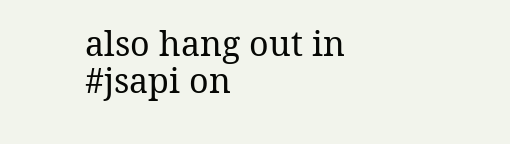also hang out in #jsapi on